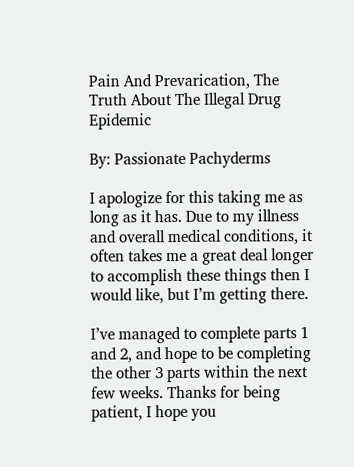Pain And Prevarication, The Truth About The Illegal Drug Epidemic

By: Passionate Pachyderms

I apologize for this taking me as long as it has. Due to my illness and overall medical conditions, it often takes me a great deal longer to accomplish these things then I would like, but I’m getting there.

I’ve managed to complete parts 1 and 2, and hope to be completing the other 3 parts within the next few weeks. Thanks for being patient, I hope you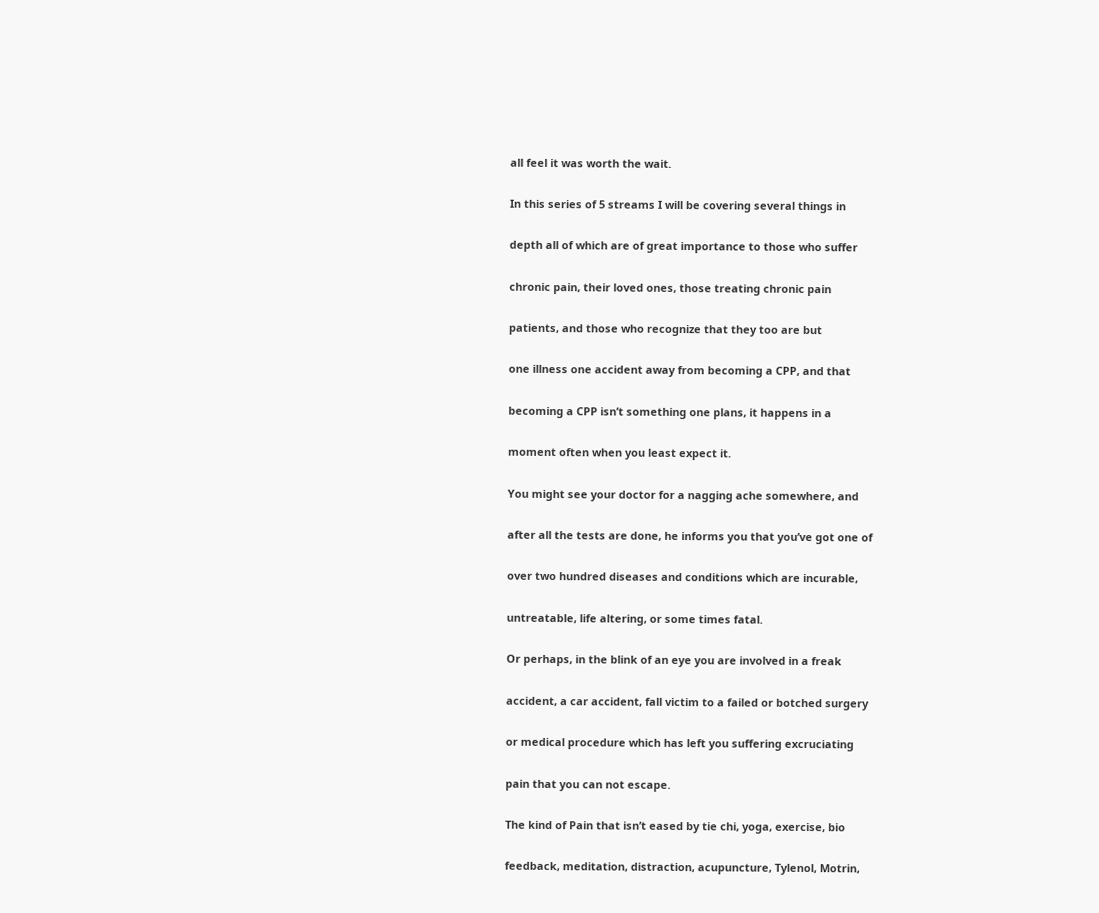all feel it was worth the wait.

In this series of 5 streams I will be covering several things in

depth all of which are of great importance to those who suffer

chronic pain, their loved ones, those treating chronic pain

patients, and those who recognize that they too are but

one illness one accident away from becoming a CPP, and that

becoming a CPP isn’t something one plans, it happens in a

moment often when you least expect it.

You might see your doctor for a nagging ache somewhere, and

after all the tests are done, he informs you that you’ve got one of

over two hundred diseases and conditions which are incurable,

untreatable, life altering, or some times fatal.

Or perhaps, in the blink of an eye you are involved in a freak

accident, a car accident, fall victim to a failed or botched surgery

or medical procedure which has left you suffering excruciating

pain that you can not escape.

The kind of Pain that isn’t eased by tie chi, yoga, exercise, bio

feedback, meditation, distraction, acupuncture, Tylenol, Motrin,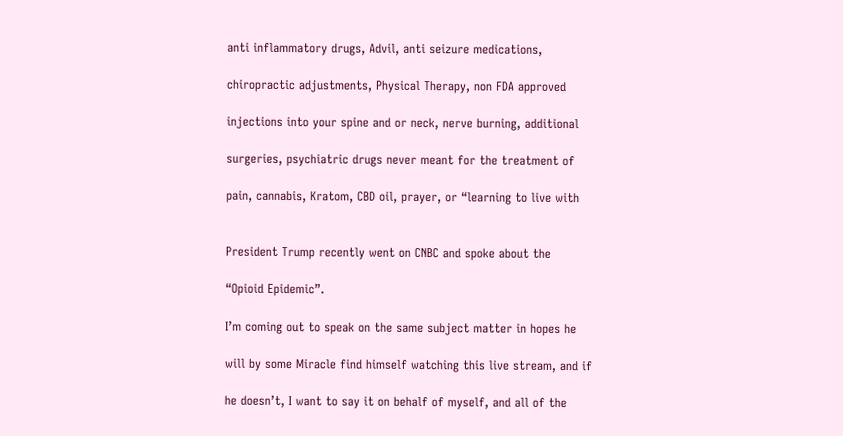anti inflammatory drugs, Advil, anti seizure medications,

chiropractic adjustments, Physical Therapy, non FDA approved

injections into your spine and or neck, nerve burning, additional

surgeries, psychiatric drugs never meant for the treatment of

pain, cannabis, Kratom, CBD oil, prayer, or “learning to live with


President Trump recently went on CNBC and spoke about the

“Opioid Epidemic”.

I’m coming out to speak on the same subject matter in hopes he

will by some Miracle find himself watching this live stream, and if

he doesn’t, I want to say it on behalf of myself, and all of the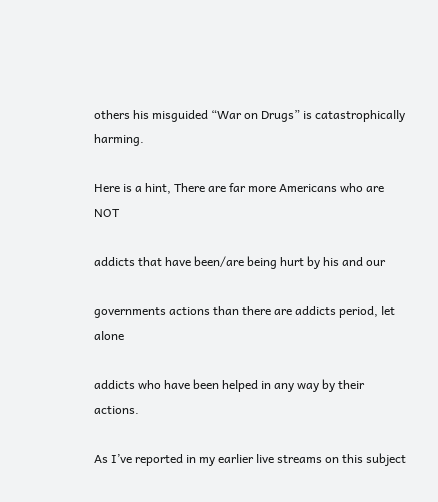others his misguided “War on Drugs” is catastrophically harming.

Here is a hint, There are far more Americans who are NOT

addicts that have been/are being hurt by his and our

governments actions than there are addicts period, let alone

addicts who have been helped in any way by their actions.

As I’ve reported in my earlier live streams on this subject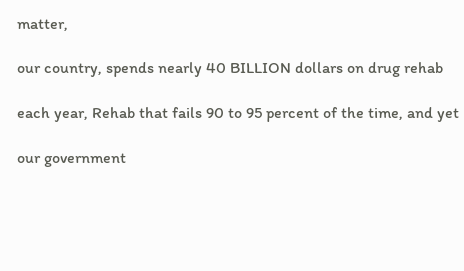matter,

our country, spends nearly 40 BILLION dollars on drug rehab

each year, Rehab that fails 90 to 95 percent of the time, and yet

our government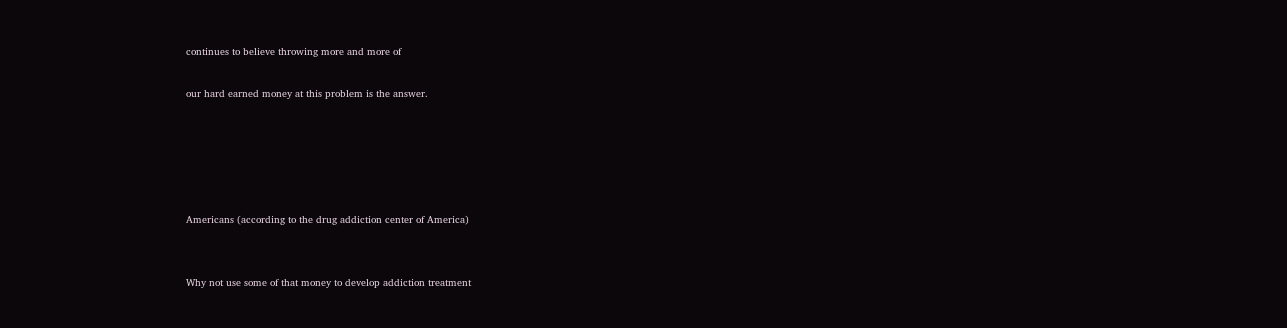continues to believe throwing more and more of

our hard earned money at this problem is the answer.





Americans (according to the drug addiction center of America)


Why not use some of that money to develop addiction treatment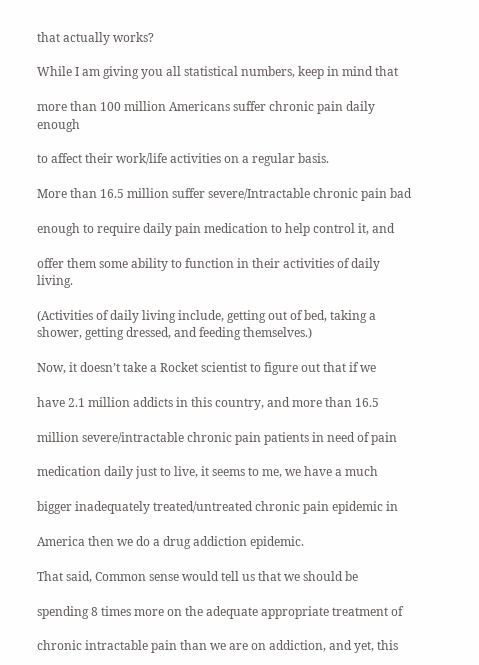that actually works?

While I am giving you all statistical numbers, keep in mind that

more than 100 million Americans suffer chronic pain daily enough

to affect their work/life activities on a regular basis.

More than 16.5 million suffer severe/Intractable chronic pain bad

enough to require daily pain medication to help control it, and

offer them some ability to function in their activities of daily living.

(Activities of daily living include, getting out of bed, taking a shower, getting dressed, and feeding themselves.)

Now, it doesn’t take a Rocket scientist to figure out that if we

have 2.1 million addicts in this country, and more than 16.5

million severe/intractable chronic pain patients in need of pain

medication daily just to live, it seems to me, we have a much

bigger inadequately treated/untreated chronic pain epidemic in

America then we do a drug addiction epidemic.

That said, Common sense would tell us that we should be

spending 8 times more on the adequate appropriate treatment of

chronic intractable pain than we are on addiction, and yet, this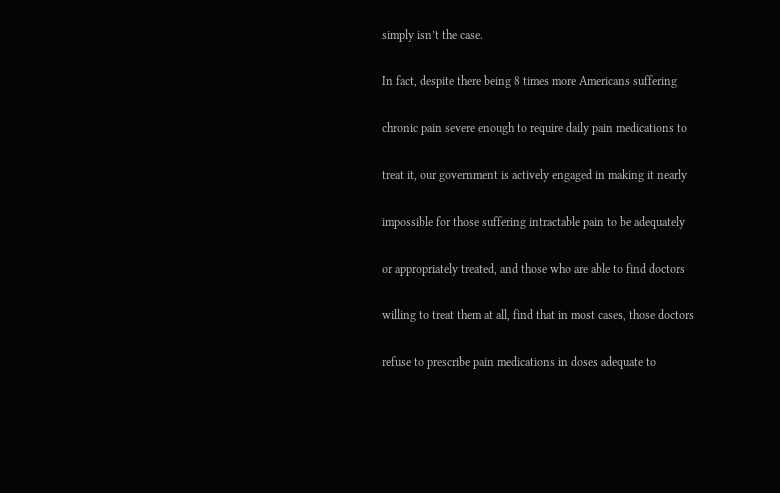simply isn’t the case.

In fact, despite there being 8 times more Americans suffering

chronic pain severe enough to require daily pain medications to

treat it, our government is actively engaged in making it nearly

impossible for those suffering intractable pain to be adequately

or appropriately treated, and those who are able to find doctors

willing to treat them at all, find that in most cases, those doctors

refuse to prescribe pain medications in doses adequate to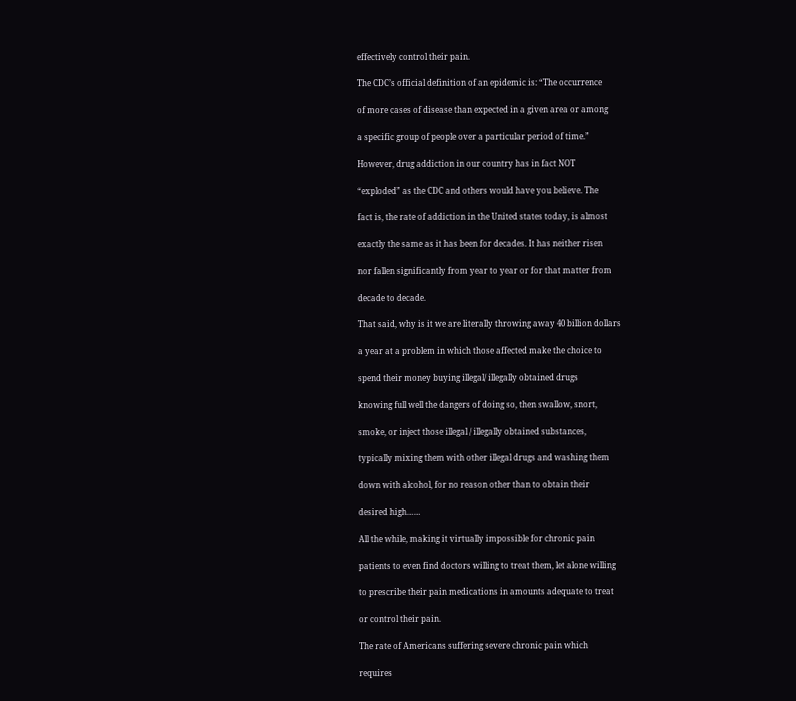effectively control their pain.

The CDC’s official definition of an epidemic is: “The occurrence

of more cases of disease than expected in a given area or among

a specific group of people over a particular period of time.”

However, drug addiction in our country has in fact NOT

“exploded” as the CDC and others would have you believe. The

fact is, the rate of addiction in the United states today, is almost

exactly the same as it has been for decades. It has neither risen

nor fallen significantly from year to year or for that matter from

decade to decade.

That said, why is it we are literally throwing away 40 billion dollars

a year at a problem in which those affected make the choice to

spend their money buying illegal/ illegally obtained drugs

knowing full well the dangers of doing so, then swallow, snort,

smoke, or inject those illegal / illegally obtained substances,

typically mixing them with other illegal drugs and washing them

down with alcohol, for no reason other than to obtain their

desired high……

All the while, making it virtually impossible for chronic pain

patients to even find doctors willing to treat them, let alone willing

to prescribe their pain medications in amounts adequate to treat

or control their pain.

The rate of Americans suffering severe chronic pain which

requires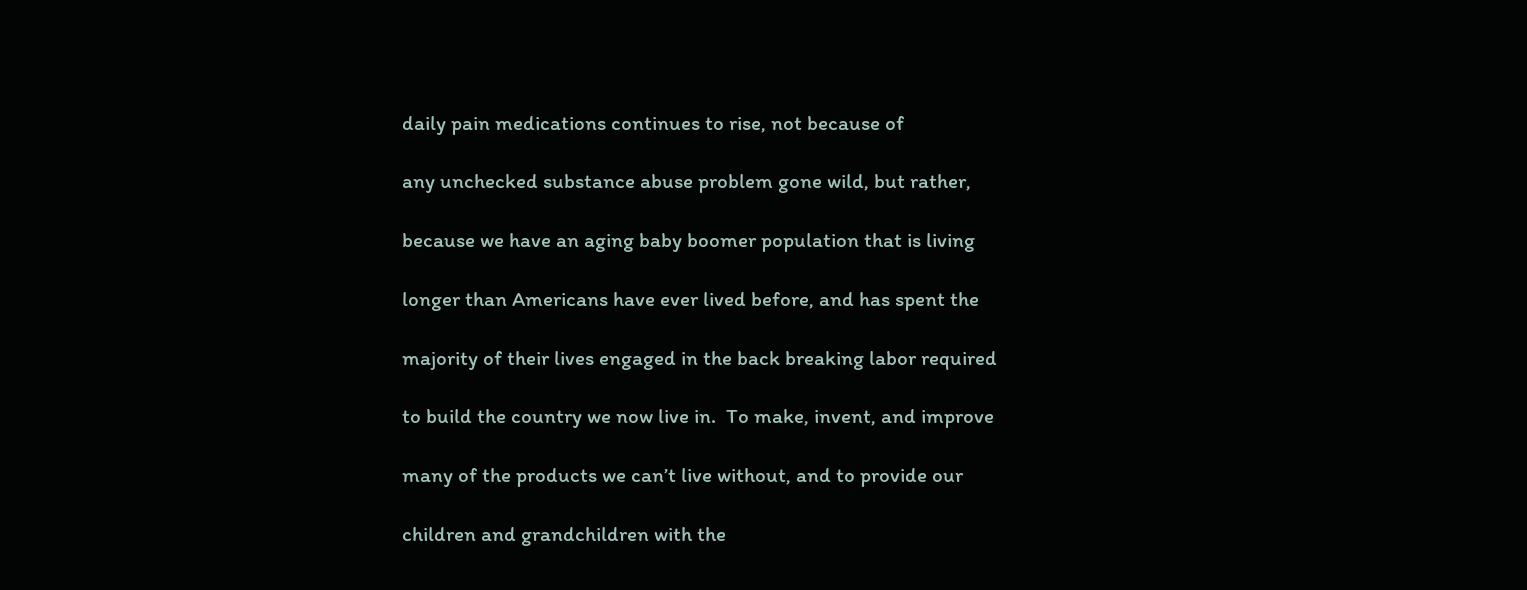daily pain medications continues to rise, not because of

any unchecked substance abuse problem gone wild, but rather,

because we have an aging baby boomer population that is living

longer than Americans have ever lived before, and has spent the

majority of their lives engaged in the back breaking labor required

to build the country we now live in.  To make, invent, and improve

many of the products we can’t live without, and to provide our

children and grandchildren with the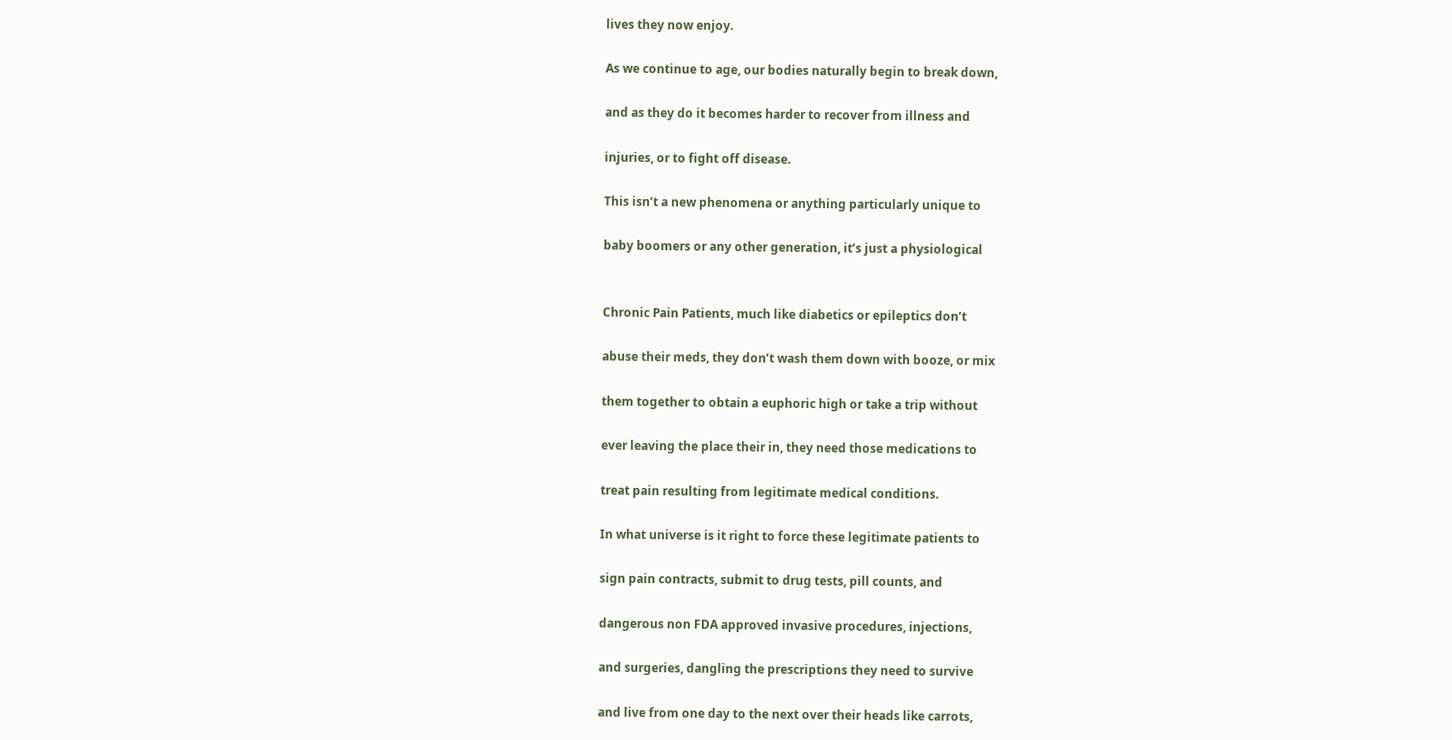lives they now enjoy.

As we continue to age, our bodies naturally begin to break down,

and as they do it becomes harder to recover from illness and

injuries, or to fight off disease.

This isn’t a new phenomena or anything particularly unique to

baby boomers or any other generation, it’s just a physiological


Chronic Pain Patients, much like diabetics or epileptics don’t

abuse their meds, they don’t wash them down with booze, or mix

them together to obtain a euphoric high or take a trip without

ever leaving the place their in, they need those medications to

treat pain resulting from legitimate medical conditions.

In what universe is it right to force these legitimate patients to

sign pain contracts, submit to drug tests, pill counts, and

dangerous non FDA approved invasive procedures, injections,

and surgeries, dangling the prescriptions they need to survive

and live from one day to the next over their heads like carrots,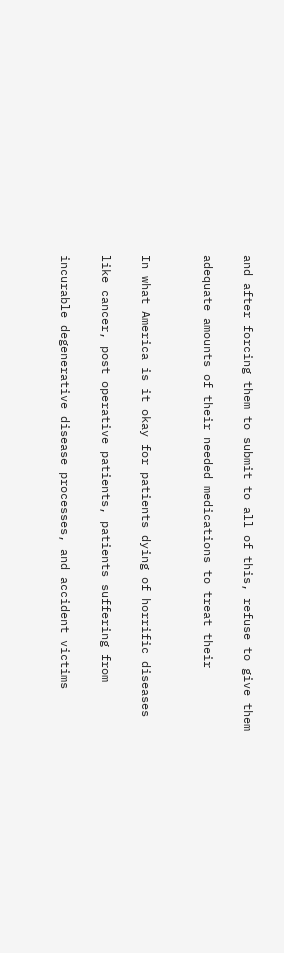and after forcing them to submit to all of this, refuse to give them

adequate amounts of their needed medications to treat their


In what America is it okay for patients dying of horrific diseases

like cancer, post operative patients, patients suffering from

incurable degenerative disease processes, and accident victims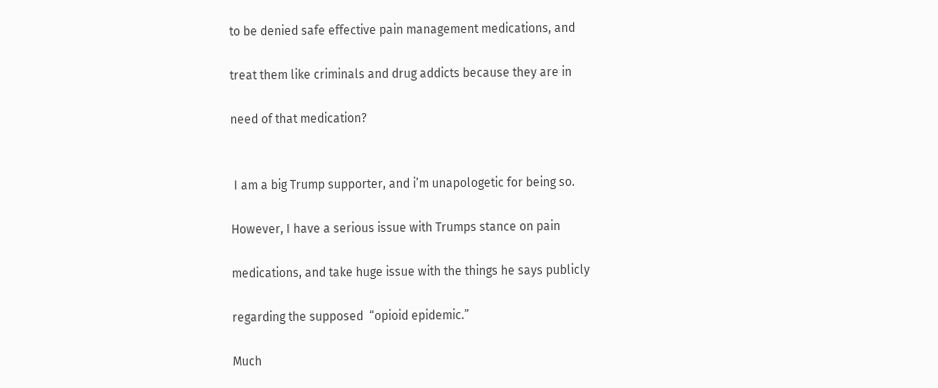to be denied safe effective pain management medications, and

treat them like criminals and drug addicts because they are in

need of that medication?


 I am a big Trump supporter, and i’m unapologetic for being so.

However, I have a serious issue with Trumps stance on pain

medications, and take huge issue with the things he says publicly

regarding the supposed  “opioid epidemic.”

Much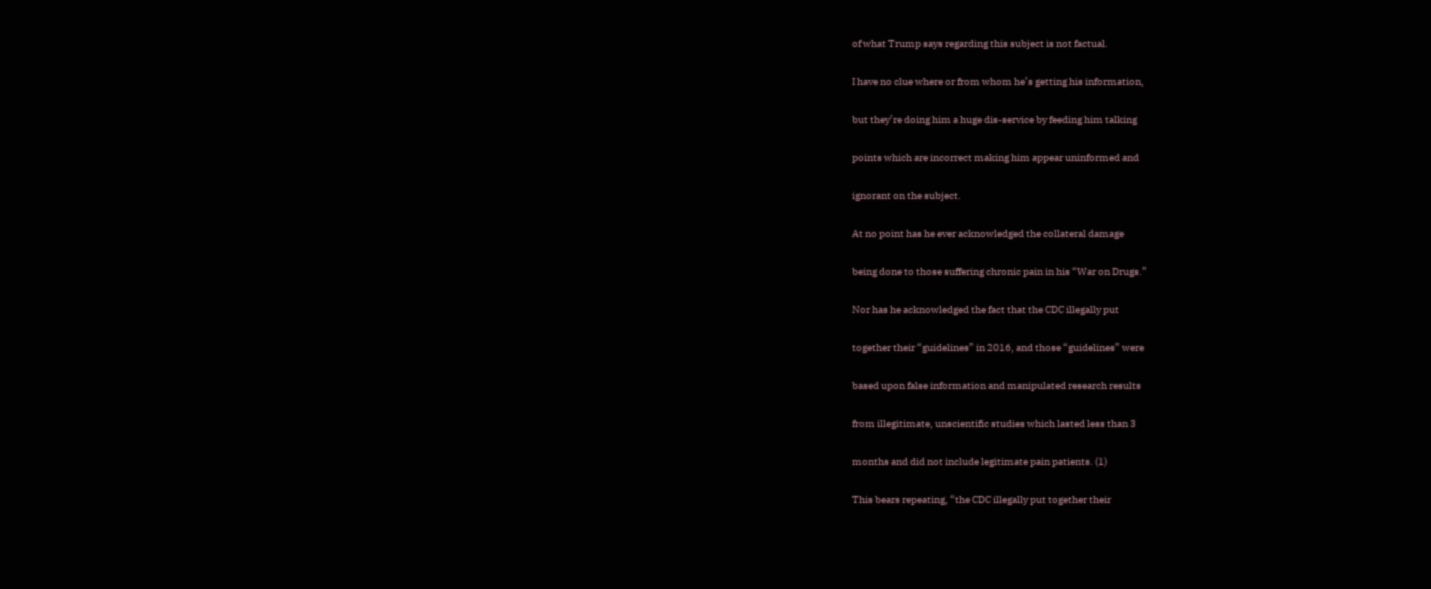of what Trump says regarding this subject is not factual.

I have no clue where or from whom he’s getting his information,

but they’re doing him a huge dis-service by feeding him talking

points which are incorrect making him appear uninformed and

ignorant on the subject.

At no point has he ever acknowledged the collateral damage

being done to those suffering chronic pain in his “War on Drugs.”

Nor has he acknowledged the fact that the CDC illegally put

together their “guidelines” in 2016, and those “guidelines” were

based upon false information and manipulated research results

from illegitimate, unscientific studies which lasted less than 3

months and did not include legitimate pain patients. (1)

This bears repeating, “the CDC illegally put together their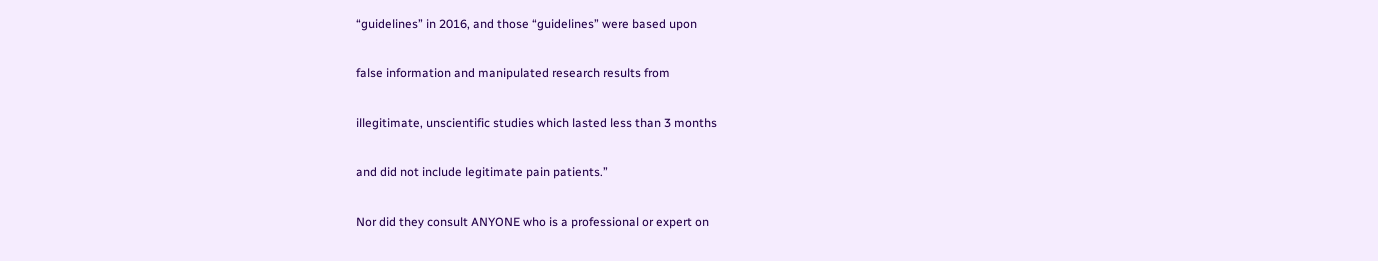“guidelines” in 2016, and those “guidelines” were based upon

false information and manipulated research results from

illegitimate, unscientific studies which lasted less than 3 months

and did not include legitimate pain patients.”

Nor did they consult ANYONE who is a professional or expert on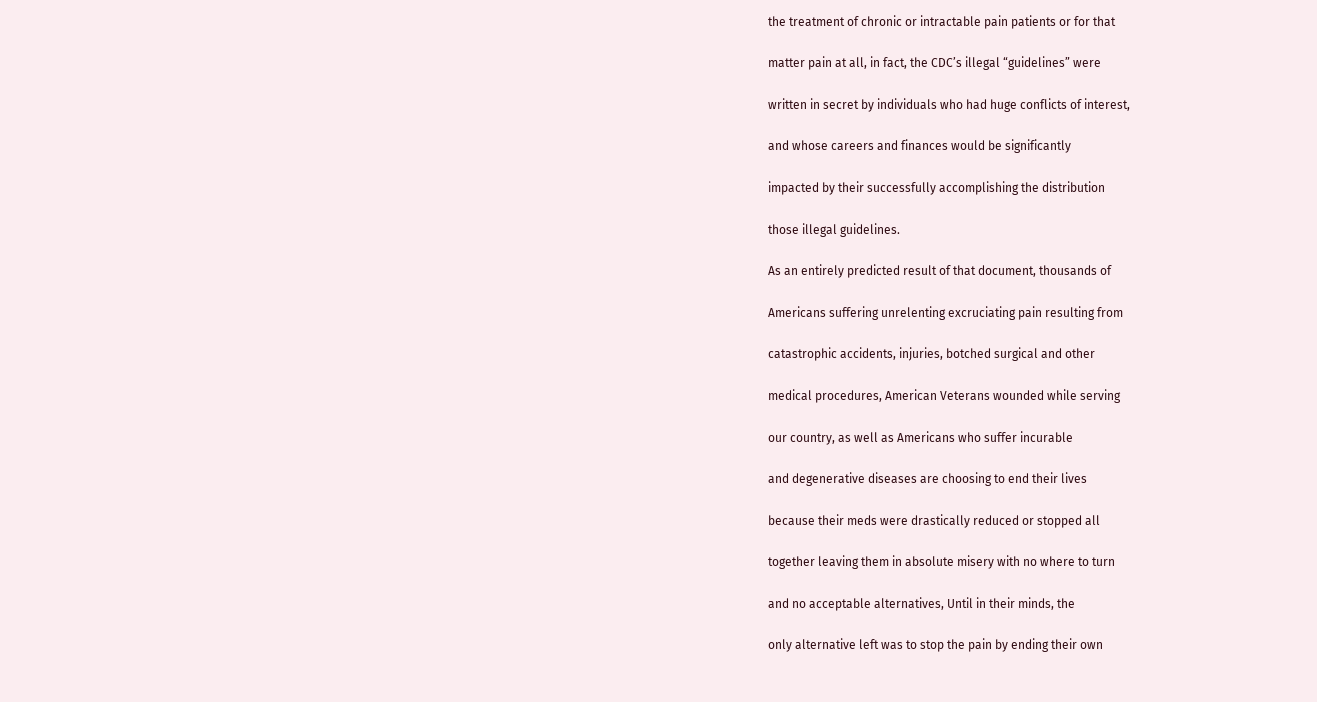the treatment of chronic or intractable pain patients or for that

matter pain at all, in fact, the CDC’s illegal “guidelines” were

written in secret by individuals who had huge conflicts of interest,

and whose careers and finances would be significantly

impacted by their successfully accomplishing the distribution

those illegal guidelines.

As an entirely predicted result of that document, thousands of

Americans suffering unrelenting excruciating pain resulting from

catastrophic accidents, injuries, botched surgical and other

medical procedures, American Veterans wounded while serving

our country, as well as Americans who suffer incurable

and degenerative diseases are choosing to end their lives

because their meds were drastically reduced or stopped all

together leaving them in absolute misery with no where to turn

and no acceptable alternatives, Until in their minds, the

only alternative left was to stop the pain by ending their own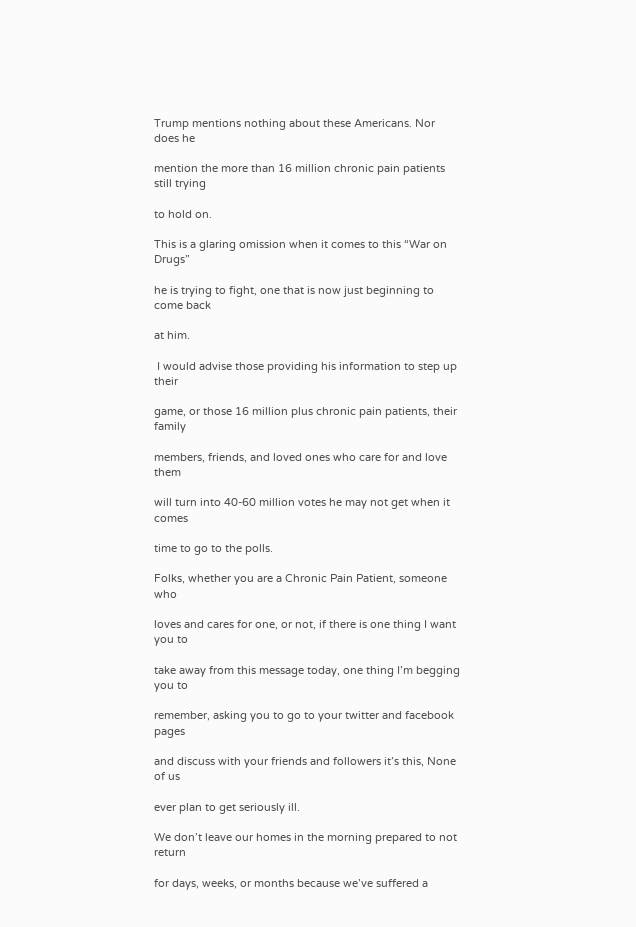Trump mentions nothing about these Americans. Nor does he

mention the more than 16 million chronic pain patients still trying

to hold on.

This is a glaring omission when it comes to this “War on Drugs”

he is trying to fight, one that is now just beginning to come back

at him.

 I would advise those providing his information to step up their

game, or those 16 million plus chronic pain patients, their family

members, friends, and loved ones who care for and love them

will turn into 40-60 million votes he may not get when it comes

time to go to the polls.

Folks, whether you are a Chronic Pain Patient, someone who

loves and cares for one, or not, if there is one thing I want you to

take away from this message today, one thing I’m begging you to

remember, asking you to go to your twitter and facebook pages

and discuss with your friends and followers it’s this, None of us

ever plan to get seriously ill.

We don’t leave our homes in the morning prepared to not return

for days, weeks, or months because we’ve suffered a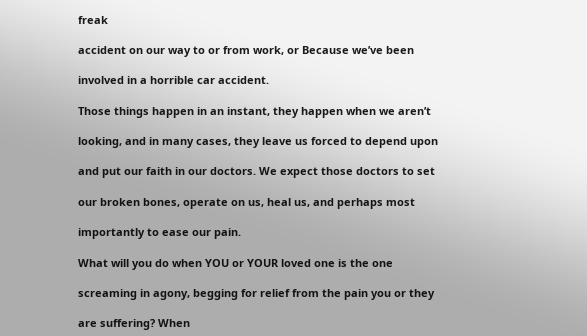freak

accident on our way to or from work, or Because we’ve been

involved in a horrible car accident.

Those things happen in an instant, they happen when we aren’t

looking, and in many cases, they leave us forced to depend upon

and put our faith in our doctors. We expect those doctors to set

our broken bones, operate on us, heal us, and perhaps most

importantly to ease our pain.

What will you do when YOU or YOUR loved one is the one

screaming in agony, begging for relief from the pain you or they

are suffering? When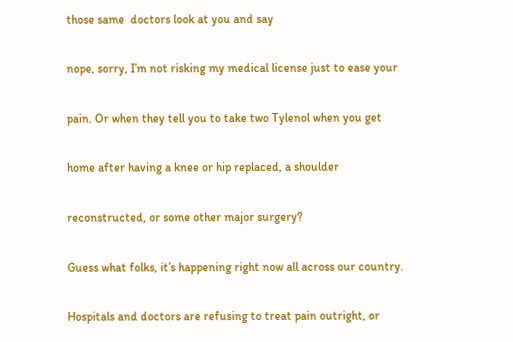those same  doctors look at you and say

nope, sorry, I’m not risking my medical license just to ease your

pain. Or when they tell you to take two Tylenol when you get

home after having a knee or hip replaced, a shoulder

reconstructed, or some other major surgery?

Guess what folks, it’s happening right now all across our country.

Hospitals and doctors are refusing to treat pain outright, or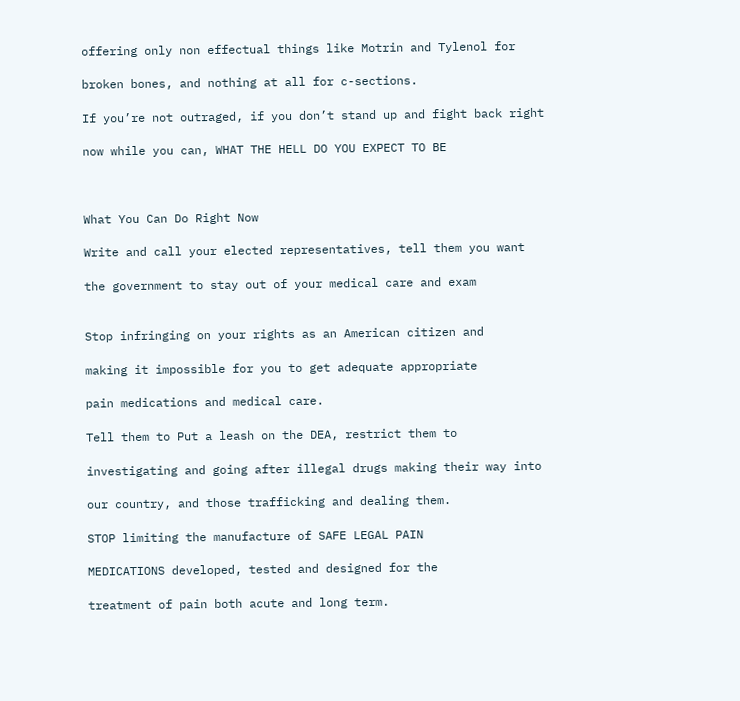offering only non effectual things like Motrin and Tylenol for

broken bones, and nothing at all for c-sections.

If you’re not outraged, if you don’t stand up and fight back right

now while you can, WHAT THE HELL DO YOU EXPECT TO BE



What You Can Do Right Now

Write and call your elected representatives, tell them you want

the government to stay out of your medical care and exam


Stop infringing on your rights as an American citizen and

making it impossible for you to get adequate appropriate

pain medications and medical care.

Tell them to Put a leash on the DEA, restrict them to

investigating and going after illegal drugs making their way into

our country, and those trafficking and dealing them.

STOP limiting the manufacture of SAFE LEGAL PAIN

MEDICATIONS developed, tested and designed for the

treatment of pain both acute and long term.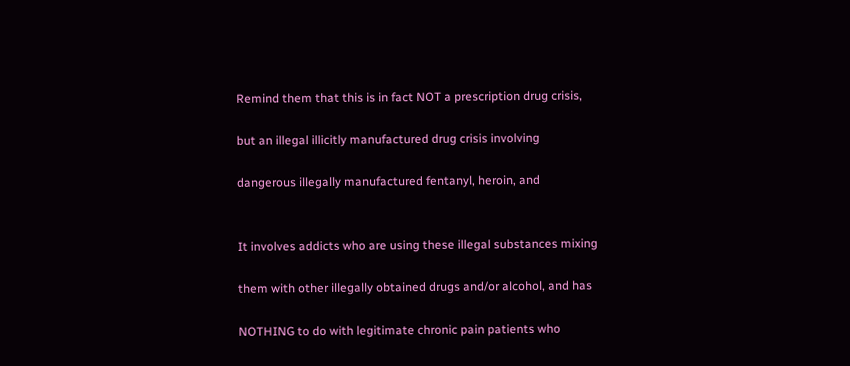Remind them that this is in fact NOT a prescription drug crisis,

but an illegal illicitly manufactured drug crisis involving

dangerous illegally manufactured fentanyl, heroin, and


It involves addicts who are using these illegal substances mixing

them with other illegally obtained drugs and/or alcohol, and has

NOTHING to do with legitimate chronic pain patients who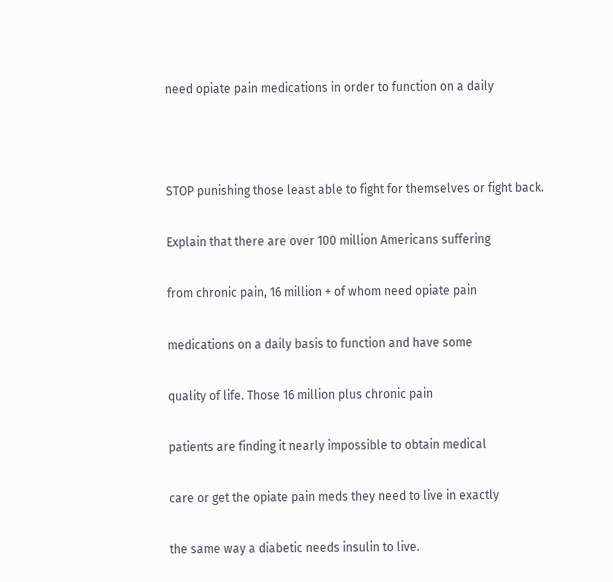need opiate pain medications in order to function on a daily



STOP punishing those least able to fight for themselves or fight back.

Explain that there are over 100 million Americans suffering

from chronic pain, 16 million + of whom need opiate pain

medications on a daily basis to function and have some

quality of life. Those 16 million plus chronic pain

patients are finding it nearly impossible to obtain medical

care or get the opiate pain meds they need to live in exactly

the same way a diabetic needs insulin to live.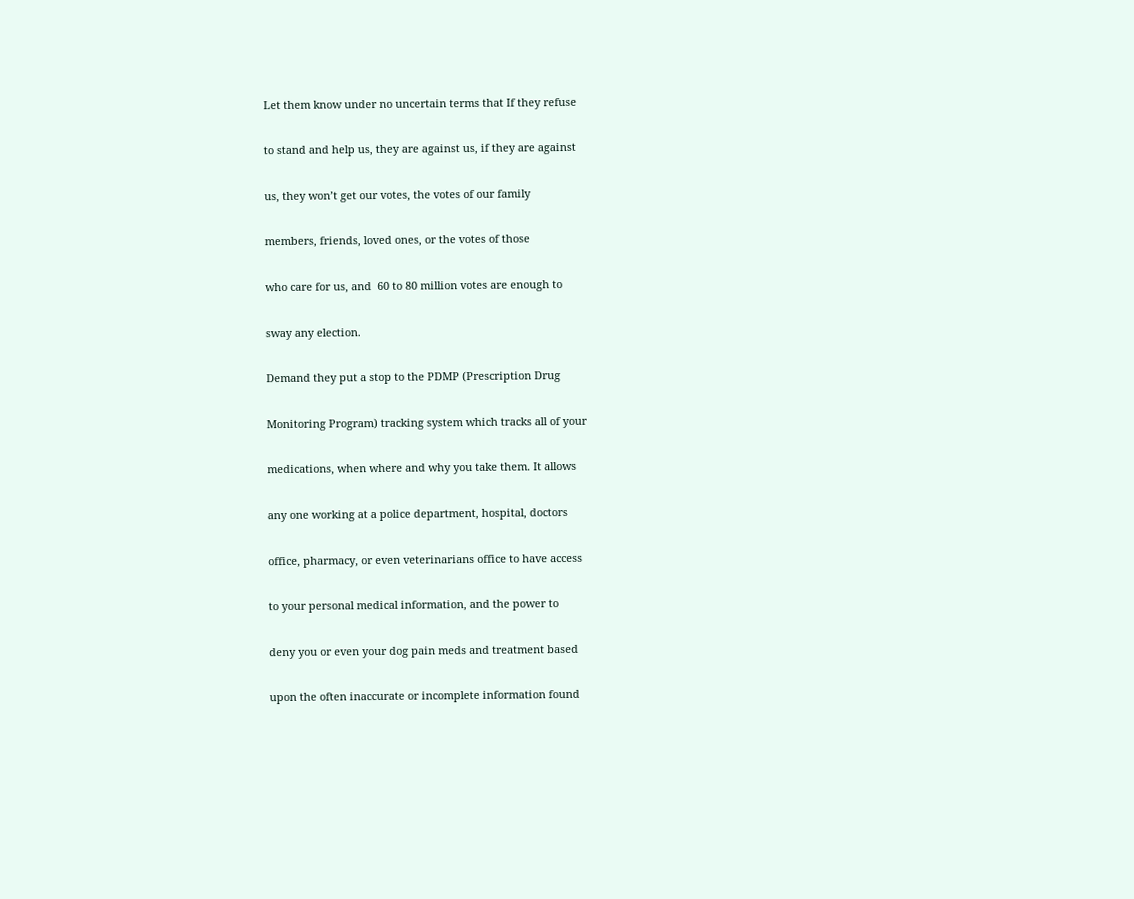Let them know under no uncertain terms that If they refuse

to stand and help us, they are against us, if they are against

us, they won’t get our votes, the votes of our family

members, friends, loved ones, or the votes of those

who care for us, and  60 to 80 million votes are enough to

sway any election.

Demand they put a stop to the PDMP (Prescription Drug

Monitoring Program) tracking system which tracks all of your

medications, when where and why you take them. It allows

any one working at a police department, hospital, doctors

office, pharmacy, or even veterinarians office to have access

to your personal medical information, and the power to

deny you or even your dog pain meds and treatment based

upon the often inaccurate or incomplete information found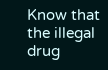Know that the illegal drug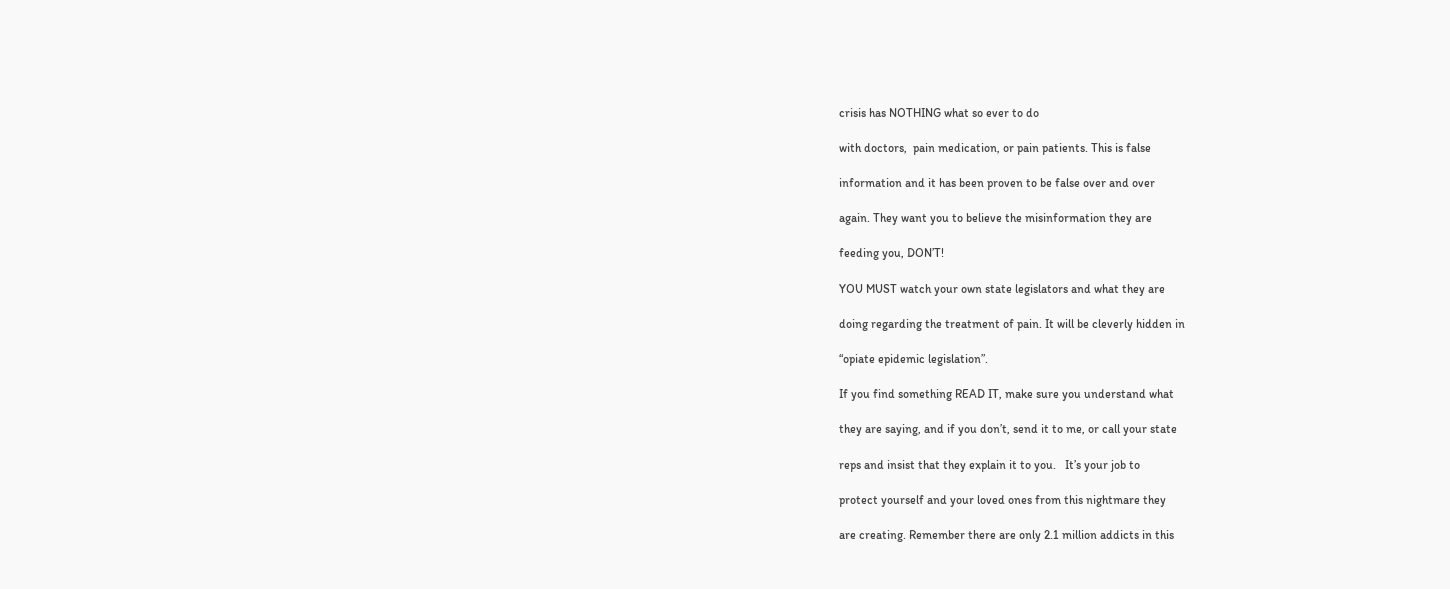crisis has NOTHING what so ever to do

with doctors,  pain medication, or pain patients. This is false

information and it has been proven to be false over and over

again. They want you to believe the misinformation they are

feeding you, DON’T!

YOU MUST watch your own state legislators and what they are

doing regarding the treatment of pain. It will be cleverly hidden in

“opiate epidemic legislation”.

If you find something READ IT, make sure you understand what

they are saying, and if you don’t, send it to me, or call your state

reps and insist that they explain it to you.   It’s your job to

protect yourself and your loved ones from this nightmare they

are creating. Remember there are only 2.1 million addicts in this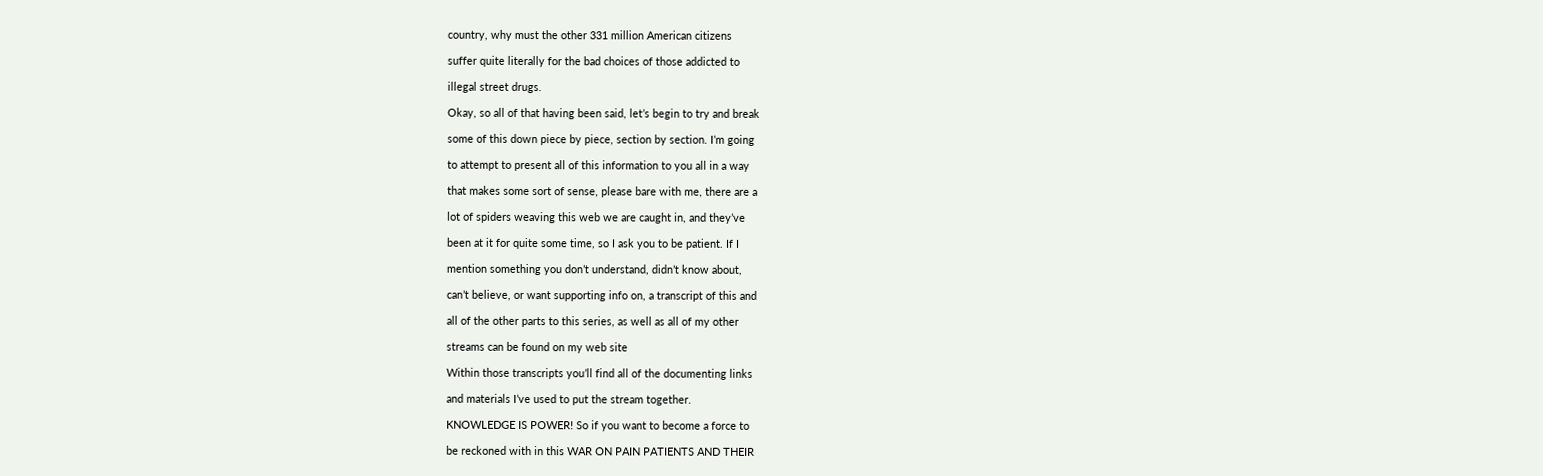country, why must the other 331 million American citizens

suffer quite literally for the bad choices of those addicted to

illegal street drugs.

Okay, so all of that having been said, let’s begin to try and break

some of this down piece by piece, section by section. I’m going

to attempt to present all of this information to you all in a way

that makes some sort of sense, please bare with me, there are a

lot of spiders weaving this web we are caught in, and they’ve

been at it for quite some time, so I ask you to be patient. If I

mention something you don’t understand, didn’t know about,

can’t believe, or want supporting info on, a transcript of this and

all of the other parts to this series, as well as all of my other

streams can be found on my web site

Within those transcripts you’ll find all of the documenting links

and materials I’ve used to put the stream together.

KNOWLEDGE IS POWER! So if you want to become a force to

be reckoned with in this WAR ON PAIN PATIENTS AND THEIR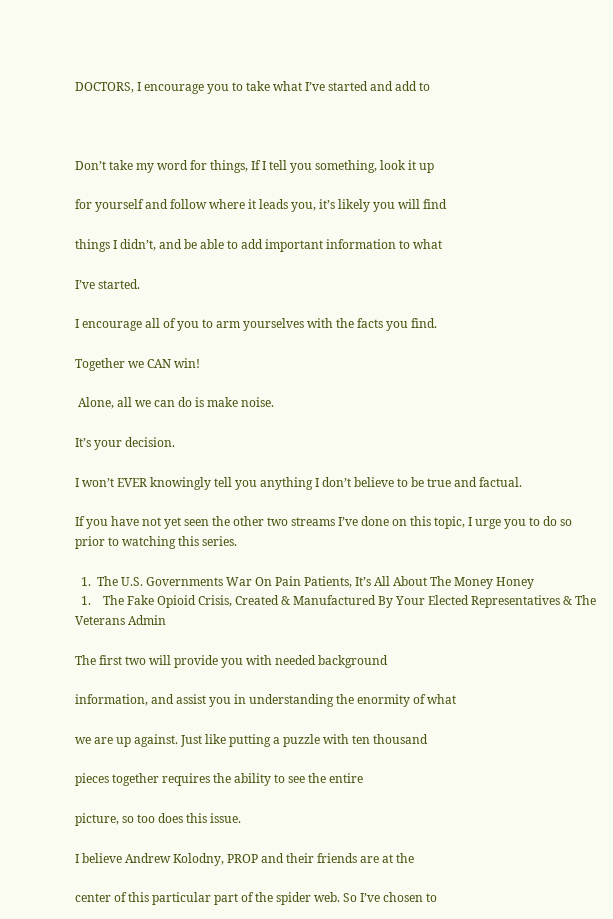DOCTORS, I encourage you to take what I’ve started and add to



Don’t take my word for things, If I tell you something, look it up

for yourself and follow where it leads you, it’s likely you will find

things I didn’t, and be able to add important information to what

I’ve started.

I encourage all of you to arm yourselves with the facts you find.

Together we CAN win!

 Alone, all we can do is make noise.

It’s your decision.

I won’t EVER knowingly tell you anything I don’t believe to be true and factual.

If you have not yet seen the other two streams I’ve done on this topic, I urge you to do so prior to watching this series.

  1.  The U.S. Governments War On Pain Patients, It’s All About The Money Honey
  1.    The Fake Opioid Crisis, Created & Manufactured By Your Elected Representatives & The Veterans Admin

The first two will provide you with needed background

information, and assist you in understanding the enormity of what

we are up against. Just like putting a puzzle with ten thousand

pieces together requires the ability to see the entire

picture, so too does this issue.

I believe Andrew Kolodny, PROP and their friends are at the

center of this particular part of the spider web. So I’ve chosen to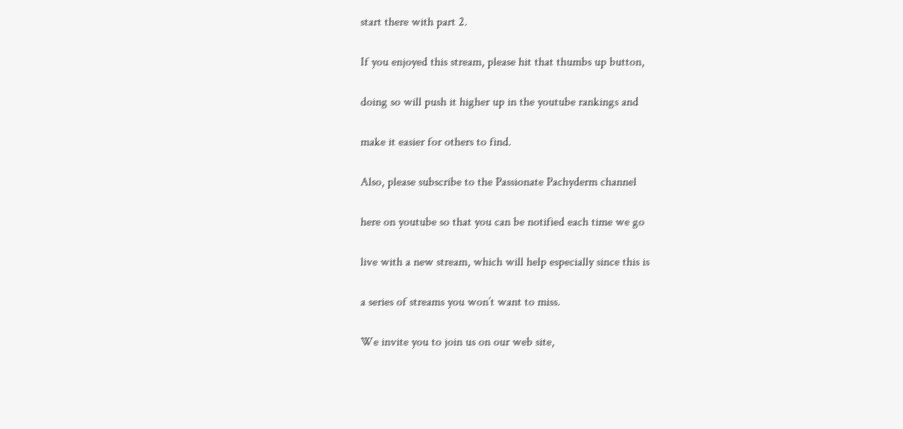start there with part 2.

If you enjoyed this stream, please hit that thumbs up button,

doing so will push it higher up in the youtube rankings and

make it easier for others to find.

Also, please subscribe to the Passionate Pachyderm channel

here on youtube so that you can be notified each time we go

live with a new stream, which will help especially since this is

a series of streams you won’t want to miss.

We invite you to join us on our web site,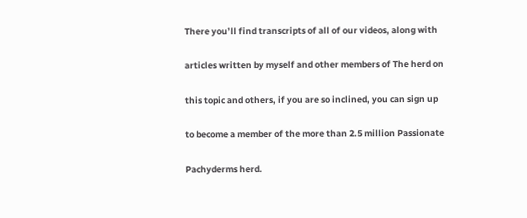There you’ll find transcripts of all of our videos, along with

articles written by myself and other members of The herd on

this topic and others, if you are so inclined, you can sign up

to become a member of the more than 2.5 million Passionate

Pachyderms herd.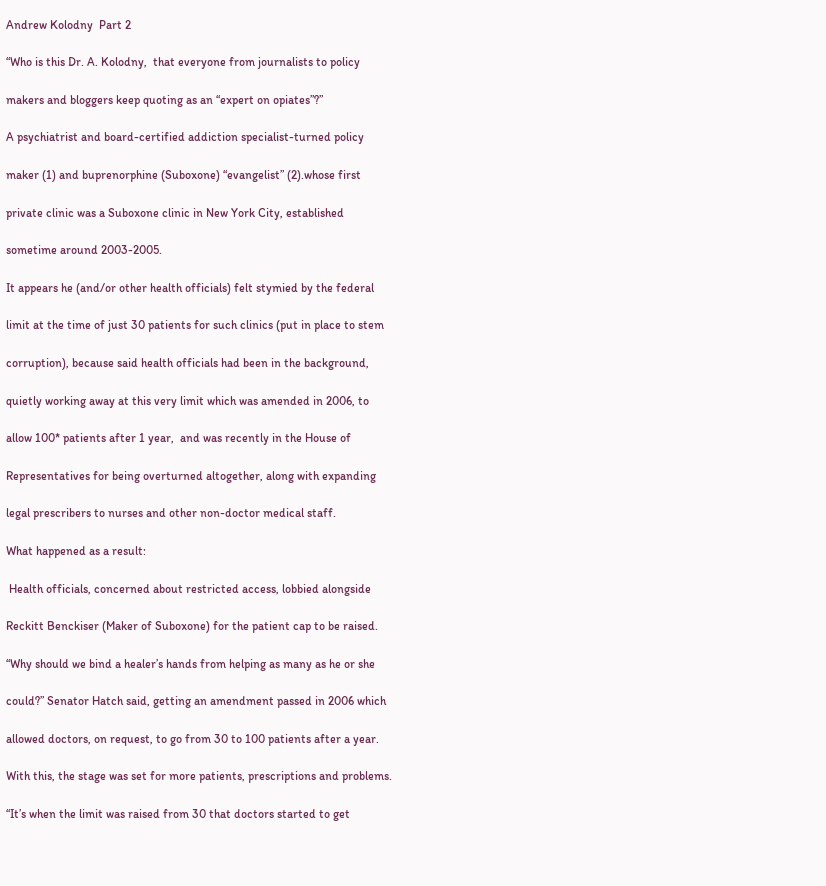Andrew Kolodny  Part 2

“Who is this Dr. A. Kolodny,  that everyone from journalists to policy

makers and bloggers keep quoting as an “expert on opiates”?”

A psychiatrist and board-certified addiction specialist-turned policy

maker (1) and buprenorphine (Suboxone) “evangelist” (2).whose first

private clinic was a Suboxone clinic in New York City, established

sometime around 2003-2005.

It appears he (and/or other health officials) felt stymied by the federal

limit at the time of just 30 patients for such clinics (put in place to stem

corruption), because said health officials had been in the background,

quietly working away at this very limit which was amended in 2006, to

allow 100* patients after 1 year,  and was recently in the House of

Representatives for being overturned altogether, along with expanding

legal prescribers to nurses and other non-doctor medical staff.

What happened as a result:

 Health officials, concerned about restricted access, lobbied alongside

Reckitt Benckiser (Maker of Suboxone) for the patient cap to be raised.

“Why should we bind a healer’s hands from helping as many as he or she

could?” Senator Hatch said, getting an amendment passed in 2006 which

allowed doctors, on request, to go from 30 to 100 patients after a year.

With this, the stage was set for more patients, prescriptions and problems.

“It’s when the limit was raised from 30 that doctors started to get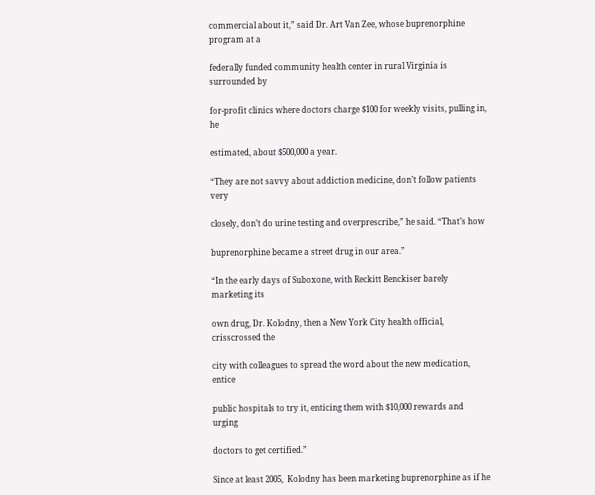commercial about it,” said Dr. Art Van Zee, whose buprenorphine program at a

federally funded community health center in rural Virginia is surrounded by

for-profit clinics where doctors charge $100 for weekly visits, pulling in, he

estimated, about $500,000 a year.

“They are not savvy about addiction medicine, don’t follow patients very

closely, don’t do urine testing and overprescribe,” he said. “That’s how

buprenorphine became a street drug in our area.”

“In the early days of Suboxone, with Reckitt Benckiser barely marketing its

own drug, Dr. Kolodny, then a New York City health official, crisscrossed the

city with colleagues to spread the word about the new medication, entice

public hospitals to try it, enticing them with $10,000 rewards and urging

doctors to get certified.”

Since at least 2005,  Kolodny has been marketing buprenorphine as if he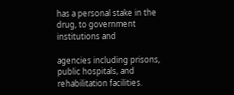has a personal stake in the drug, to government institutions and

agencies including prisons, public hospitals, and rehabilitation facilities.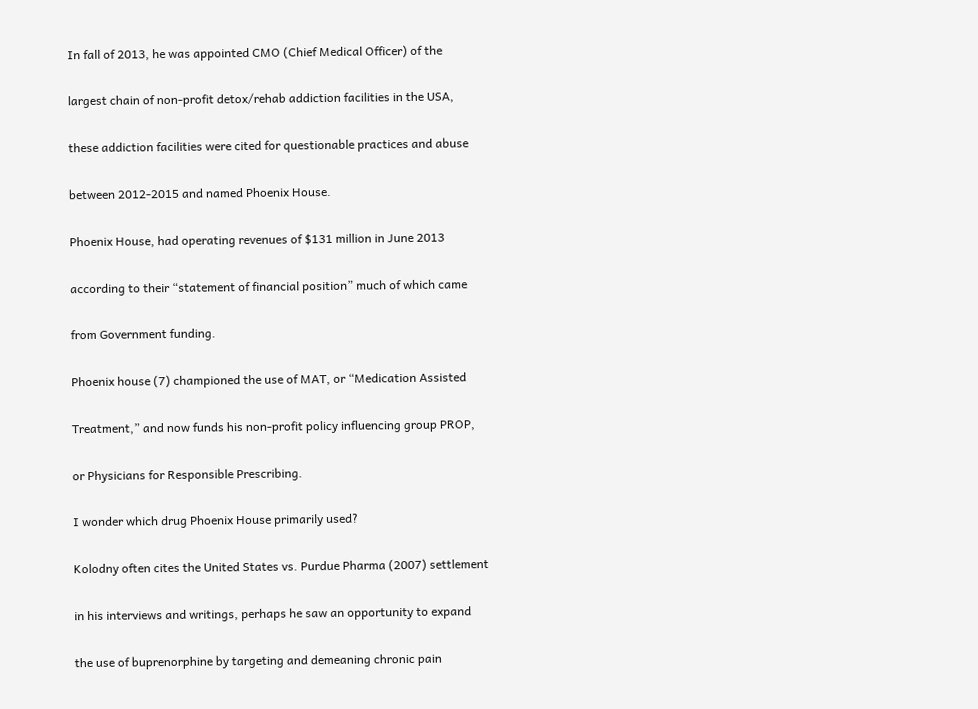In fall of 2013, he was appointed CMO (Chief Medical Officer) of the

largest chain of non-profit detox/rehab addiction facilities in the USA,

these addiction facilities were cited for questionable practices and abuse

between 2012-2015 and named Phoenix House.

Phoenix House, had operating revenues of $131 million in June 2013

according to their “statement of financial position” much of which came

from Government funding.

Phoenix house (7) championed the use of MAT, or “Medication Assisted

Treatment,” and now funds his non-profit policy influencing group PROP,

or Physicians for Responsible Prescribing.

I wonder which drug Phoenix House primarily used?

Kolodny often cites the United States vs. Purdue Pharma (2007) settlement

in his interviews and writings, perhaps he saw an opportunity to expand

the use of buprenorphine by targeting and demeaning chronic pain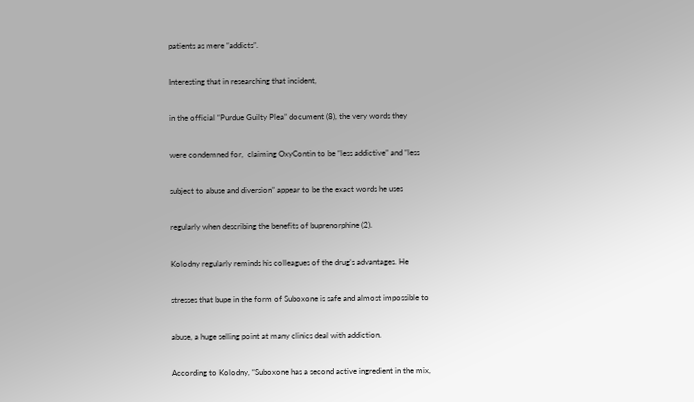patients as mere “addicts”.

Interesting that in researching that incident,

in the official “Purdue Guilty Plea” document (8), the very words they

were condemned for,  claiming OxyContin to be “less addictive” and “less

subject to abuse and diversion” appear to be the exact words he uses

regularly when describing the benefits of buprenorphine (2).

Kolodny regularly reminds his colleagues of the drug’s advantages. He

stresses that bupe in the form of Suboxone is safe and almost impossible to

abuse, a huge selling point at many clinics deal with addiction.

According to Kolodny, “Suboxone has a second active ingredient in the mix,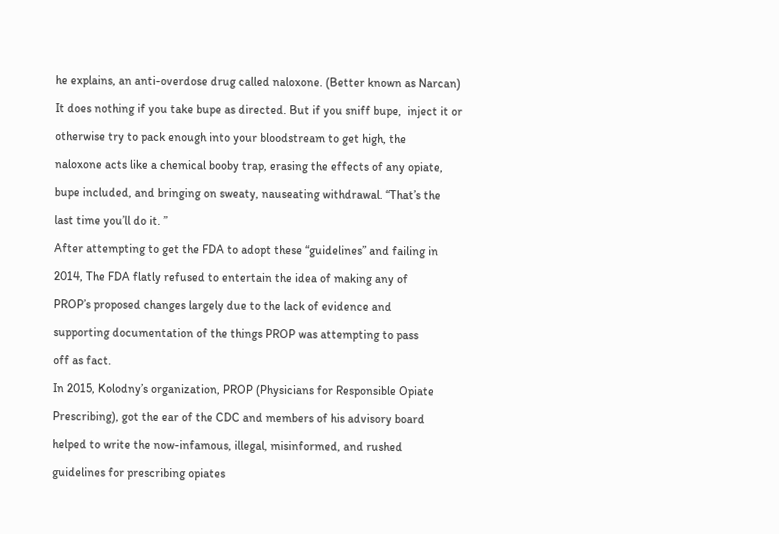he explains, an anti-overdose drug called naloxone. (Better known as Narcan)

It does nothing if you take bupe as directed. But if you sniff bupe,  inject it or

otherwise try to pack enough into your bloodstream to get high, the

naloxone acts like a chemical booby trap, erasing the effects of any opiate,

bupe included, and bringing on sweaty, nauseating withdrawal. “That’s the

last time you’ll do it. ”

After attempting to get the FDA to adopt these “guidelines” and failing in

2014, The FDA flatly refused to entertain the idea of making any of

PROP’s proposed changes largely due to the lack of evidence and

supporting documentation of the things PROP was attempting to pass

off as fact.

In 2015, Kolodny’s organization, PROP (Physicians for Responsible Opiate

Prescribing), got the ear of the CDC and members of his advisory board

helped to write the now-infamous, illegal, misinformed, and rushed

guidelines for prescribing opiates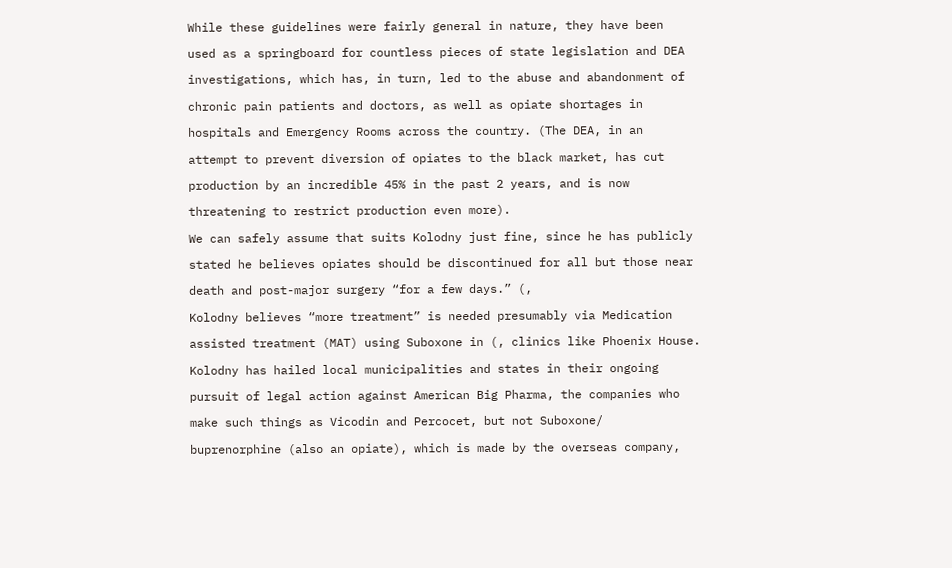While these guidelines were fairly general in nature, they have been

used as a springboard for countless pieces of state legislation and DEA

investigations, which has, in turn, led to the abuse and abandonment of

chronic pain patients and doctors, as well as opiate shortages in

hospitals and Emergency Rooms across the country. (The DEA, in an

attempt to prevent diversion of opiates to the black market, has cut

production by an incredible 45% in the past 2 years, and is now

threatening to restrict production even more).

We can safely assume that suits Kolodny just fine, since he has publicly

stated he believes opiates should be discontinued for all but those near

death and post-major surgery “for a few days.” (,

Kolodny believes “more treatment” is needed presumably via Medication

assisted treatment (MAT) using Suboxone in (, clinics like Phoenix House.

Kolodny has hailed local municipalities and states in their ongoing

pursuit of legal action against American Big Pharma, the companies who

make such things as Vicodin and Percocet, but not Suboxone/

buprenorphine (also an opiate), which is made by the overseas company,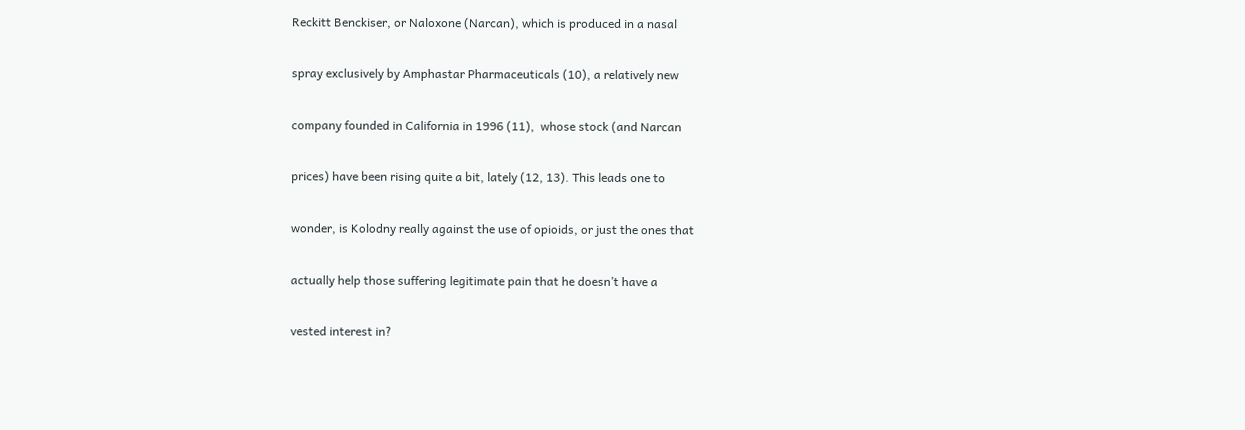Reckitt Benckiser, or Naloxone (Narcan), which is produced in a nasal

spray exclusively by Amphastar Pharmaceuticals (10), a relatively new

company founded in California in 1996 (11),  whose stock (and Narcan

prices) have been rising quite a bit, lately (12, 13). This leads one to

wonder, is Kolodny really against the use of opioids, or just the ones that

actually help those suffering legitimate pain that he doesn’t have a

vested interest in?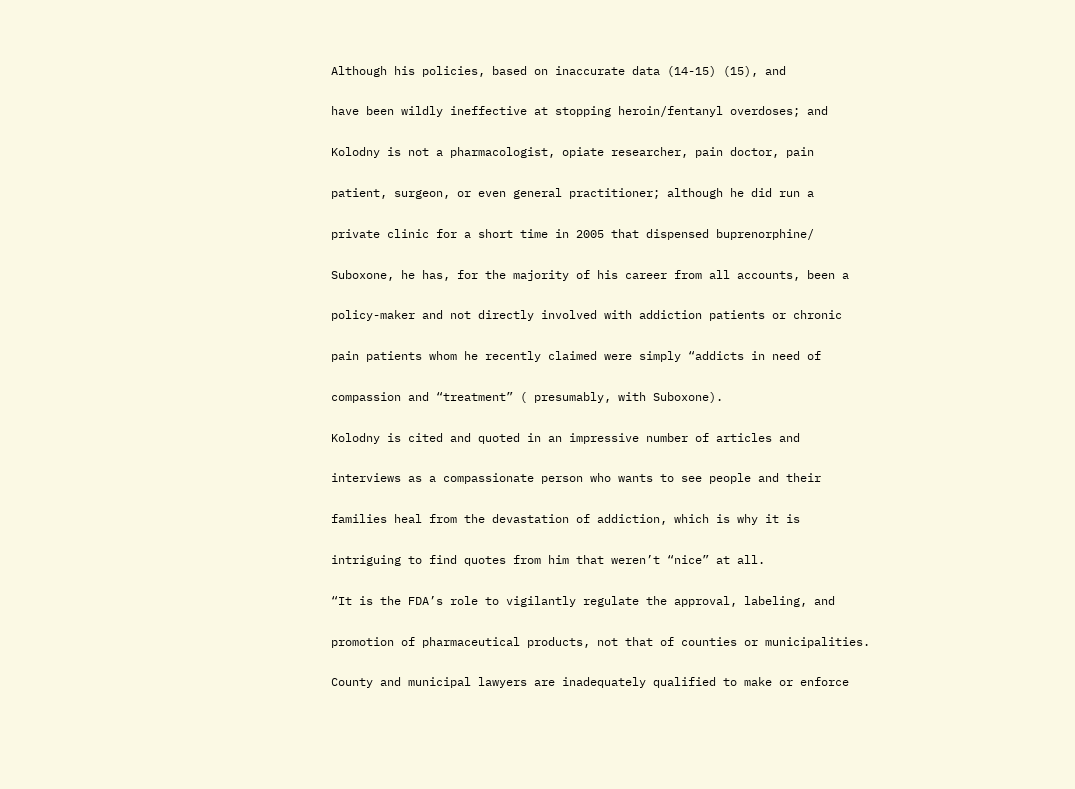Although his policies, based on inaccurate data (14-15) (15), and

have been wildly ineffective at stopping heroin/fentanyl overdoses; and

Kolodny is not a pharmacologist, opiate researcher, pain doctor, pain

patient, surgeon, or even general practitioner; although he did run a

private clinic for a short time in 2005 that dispensed buprenorphine/

Suboxone, he has, for the majority of his career from all accounts, been a

policy-maker and not directly involved with addiction patients or chronic

pain patients whom he recently claimed were simply “addicts in need of

compassion and “treatment” ( presumably, with Suboxone).

Kolodny is cited and quoted in an impressive number of articles and

interviews as a compassionate person who wants to see people and their

families heal from the devastation of addiction, which is why it is

intriguing to find quotes from him that weren’t “nice” at all.

“It is the FDA’s role to vigilantly regulate the approval, labeling, and

promotion of pharmaceutical products, not that of counties or municipalities.

County and municipal lawyers are inadequately qualified to make or enforce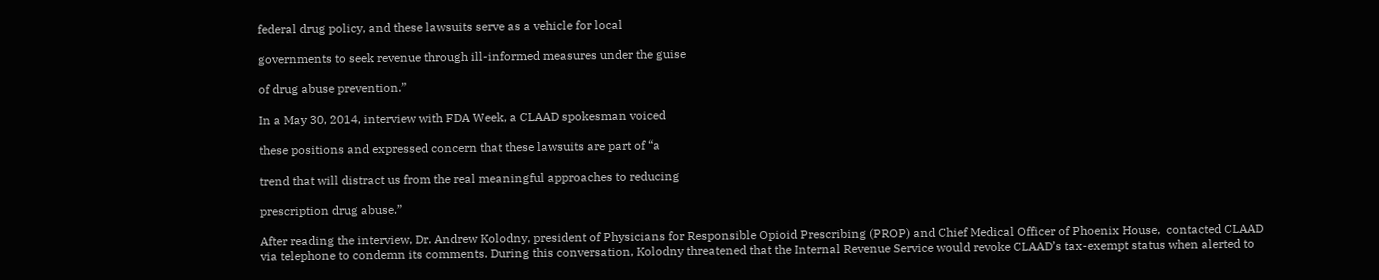federal drug policy, and these lawsuits serve as a vehicle for local

governments to seek revenue through ill-informed measures under the guise

of drug abuse prevention.”

In a May 30, 2014, interview with FDA Week, a CLAAD spokesman voiced

these positions and expressed concern that these lawsuits are part of “a

trend that will distract us from the real meaningful approaches to reducing

prescription drug abuse.”

After reading the interview, Dr. Andrew Kolodny, president of Physicians for Responsible Opioid Prescribing (PROP) and Chief Medical Officer of Phoenix House,  contacted CLAAD via telephone to condemn its comments. During this conversation, Kolodny threatened that the Internal Revenue Service would revoke CLAAD’s tax-exempt status when alerted to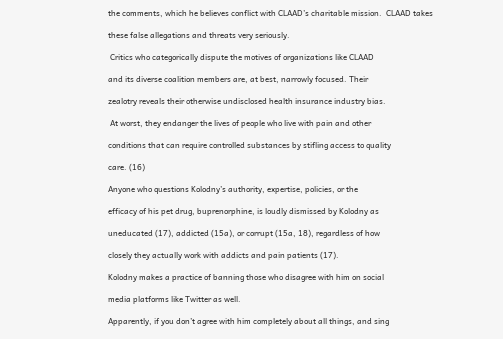the comments, which he believes conflict with CLAAD’s charitable mission.  CLAAD takes

these false allegations and threats very seriously.

 Critics who categorically dispute the motives of organizations like CLAAD

and its diverse coalition members are, at best, narrowly focused. Their

zealotry reveals their otherwise undisclosed health insurance industry bias.

 At worst, they endanger the lives of people who live with pain and other

conditions that can require controlled substances by stifling access to quality

care. (16)

Anyone who questions Kolodny’s authority, expertise, policies, or the

efficacy of his pet drug, buprenorphine, is loudly dismissed by Kolodny as

uneducated (17), addicted (15a), or corrupt (15a, 18), regardless of how

closely they actually work with addicts and pain patients (17).

Kolodny makes a practice of banning those who disagree with him on social

media platforms like Twitter as well.

Apparently, if you don’t agree with him completely about all things, and sing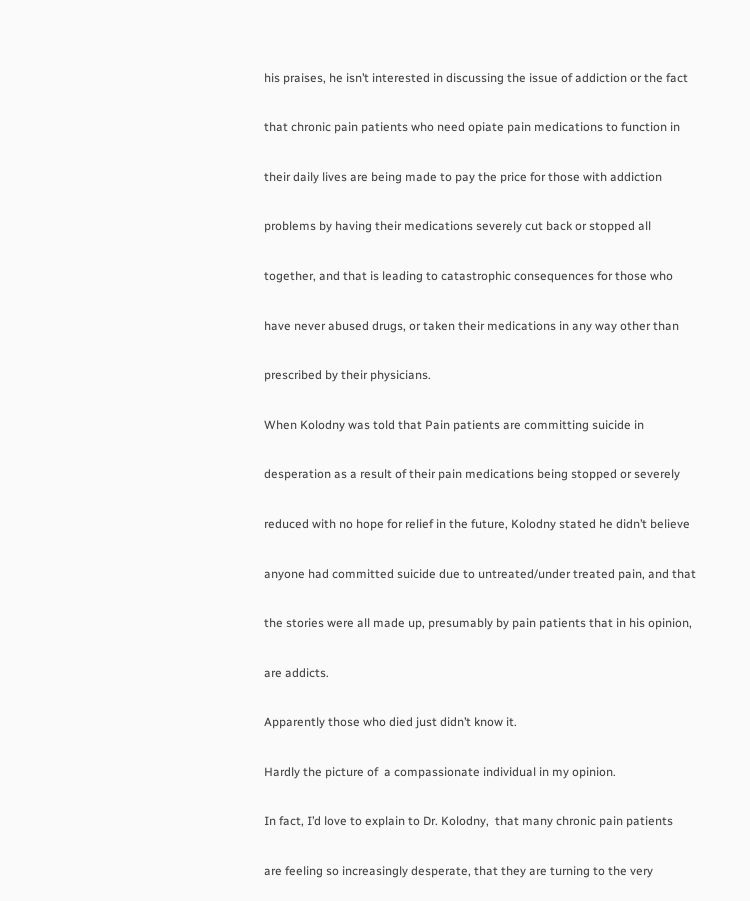his praises, he isn’t interested in discussing the issue of addiction or the fact

that chronic pain patients who need opiate pain medications to function in

their daily lives are being made to pay the price for those with addiction

problems by having their medications severely cut back or stopped all

together, and that is leading to catastrophic consequences for those who

have never abused drugs, or taken their medications in any way other than

prescribed by their physicians.

When Kolodny was told that Pain patients are committing suicide in

desperation as a result of their pain medications being stopped or severely

reduced with no hope for relief in the future, Kolodny stated he didn’t believe

anyone had committed suicide due to untreated/under treated pain, and that

the stories were all made up, presumably by pain patients that in his opinion,

are addicts.

Apparently those who died just didn’t know it.

Hardly the picture of  a compassionate individual in my opinion.

In fact, I’d love to explain to Dr. Kolodny,  that many chronic pain patients

are feeling so increasingly desperate, that they are turning to the very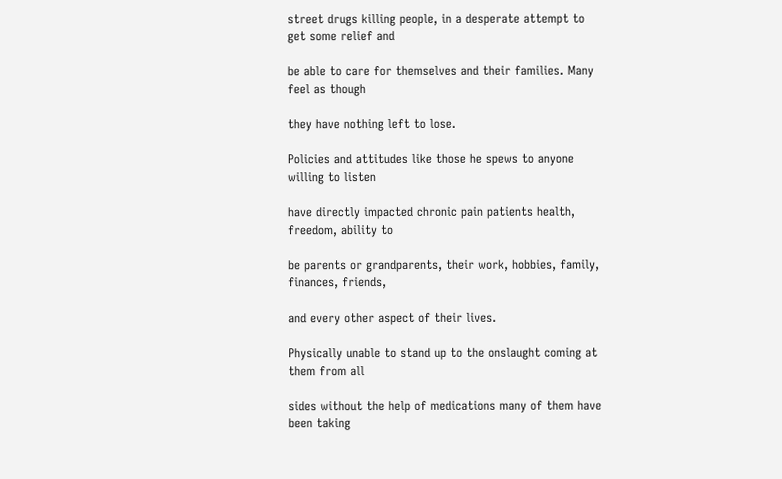street drugs killing people, in a desperate attempt to get some relief and

be able to care for themselves and their families. Many feel as though

they have nothing left to lose.

Policies and attitudes like those he spews to anyone willing to listen

have directly impacted chronic pain patients health, freedom, ability to

be parents or grandparents, their work, hobbies, family, finances, friends,

and every other aspect of their lives.

Physically unable to stand up to the onslaught coming at them from all

sides without the help of medications many of them have been taking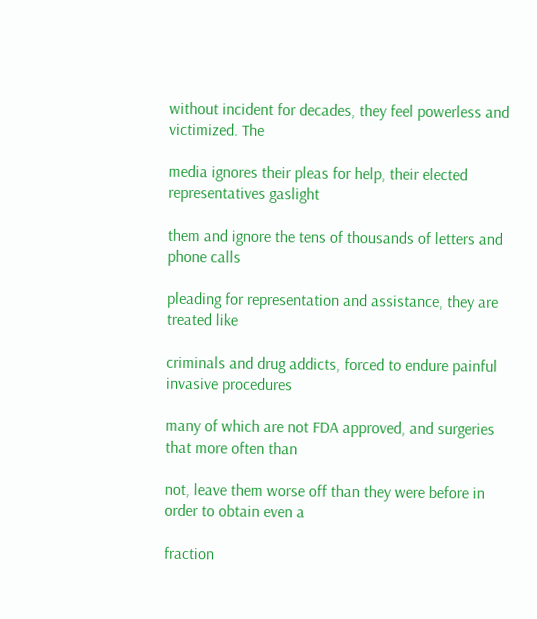without incident for decades, they feel powerless and victimized. The

media ignores their pleas for help, their elected representatives gaslight

them and ignore the tens of thousands of letters and phone calls

pleading for representation and assistance, they are treated like

criminals and drug addicts, forced to endure painful invasive procedures

many of which are not FDA approved, and surgeries that more often than

not, leave them worse off than they were before in order to obtain even a

fraction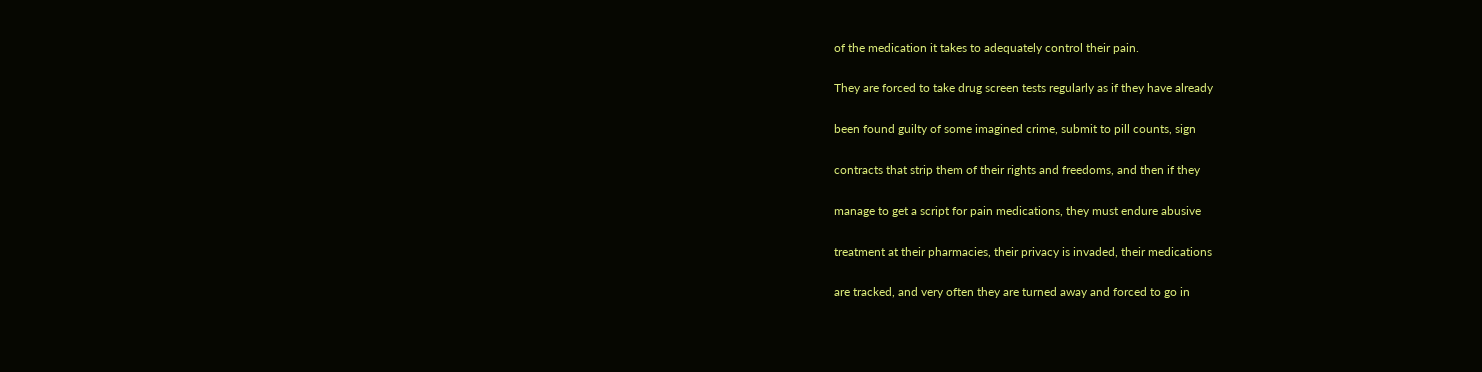of the medication it takes to adequately control their pain.

They are forced to take drug screen tests regularly as if they have already

been found guilty of some imagined crime, submit to pill counts, sign

contracts that strip them of their rights and freedoms, and then if they

manage to get a script for pain medications, they must endure abusive

treatment at their pharmacies, their privacy is invaded, their medications

are tracked, and very often they are turned away and forced to go in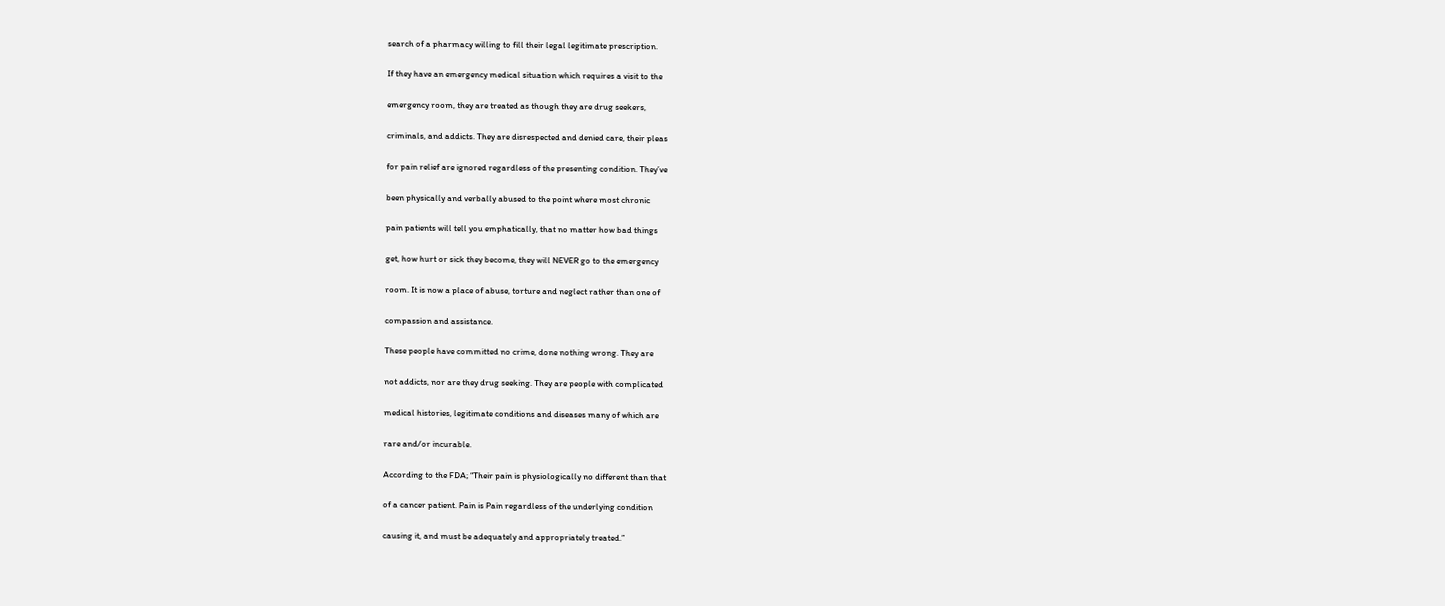search of a pharmacy willing to fill their legal legitimate prescription.

If they have an emergency medical situation which requires a visit to the

emergency room, they are treated as though they are drug seekers,

criminals, and addicts. They are disrespected and denied care, their pleas

for pain relief are ignored regardless of the presenting condition. They’ve

been physically and verbally abused to the point where most chronic

pain patients will tell you emphatically, that no matter how bad things

get, how hurt or sick they become, they will NEVER go to the emergency

room. It is now a place of abuse, torture and neglect rather than one of

compassion and assistance.

These people have committed no crime, done nothing wrong. They are

not addicts, nor are they drug seeking. They are people with complicated

medical histories, legitimate conditions and diseases many of which are

rare and/or incurable.

According to the FDA; “Their pain is physiologically no different than that

of a cancer patient. Pain is Pain regardless of the underlying condition

causing it, and must be adequately and appropriately treated.”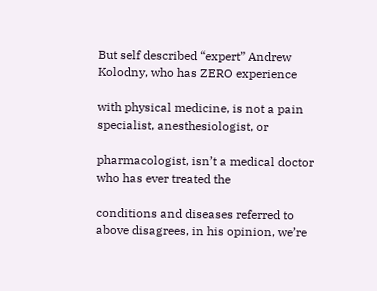But self described “expert” Andrew Kolodny, who has ZERO experience

with physical medicine, is not a pain specialist, anesthesiologist, or

pharmacologist, isn’t a medical doctor who has ever treated the

conditions and diseases referred to above disagrees, in his opinion, we’re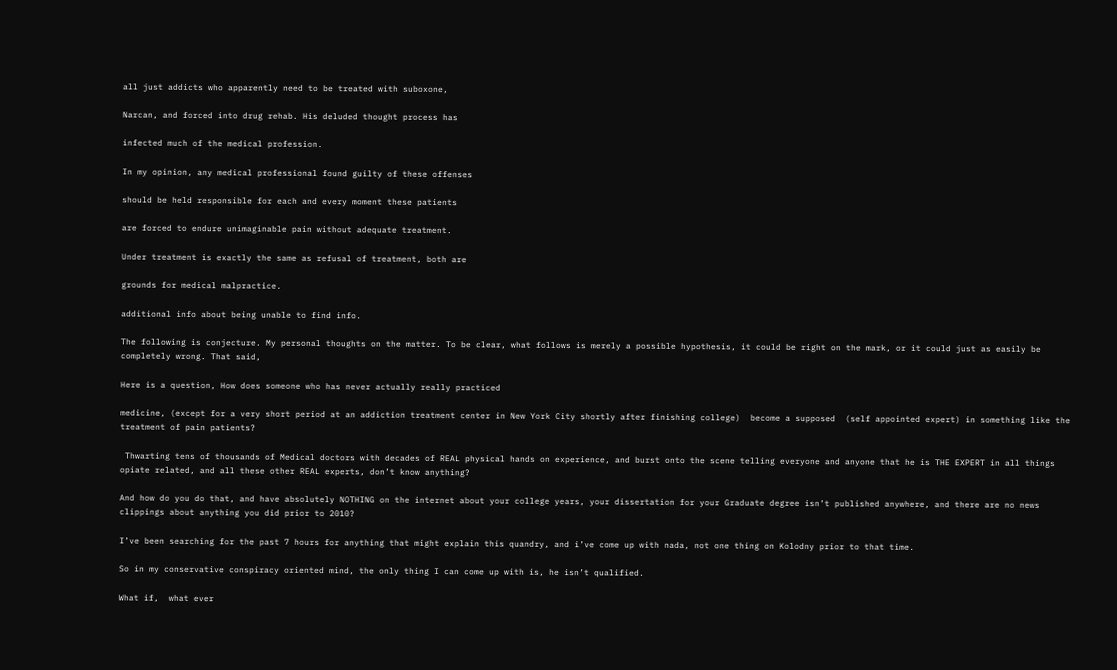all just addicts who apparently need to be treated with suboxone,

Narcan, and forced into drug rehab. His deluded thought process has

infected much of the medical profession.

In my opinion, any medical professional found guilty of these offenses

should be held responsible for each and every moment these patients

are forced to endure unimaginable pain without adequate treatment.

Under treatment is exactly the same as refusal of treatment, both are

grounds for medical malpractice.

additional info about being unable to find info.

The following is conjecture. My personal thoughts on the matter. To be clear, what follows is merely a possible hypothesis, it could be right on the mark, or it could just as easily be completely wrong. That said,

Here is a question, How does someone who has never actually really practiced

medicine, (except for a very short period at an addiction treatment center in New York City shortly after finishing college)  become a supposed  (self appointed expert) in something like the treatment of pain patients?

 Thwarting tens of thousands of Medical doctors with decades of REAL physical hands on experience, and burst onto the scene telling everyone and anyone that he is THE EXPERT in all things opiate related, and all these other REAL experts, don’t know anything?

And how do you do that, and have absolutely NOTHING on the internet about your college years, your dissertation for your Graduate degree isn’t published anywhere, and there are no news clippings about anything you did prior to 2010?

I’ve been searching for the past 7 hours for anything that might explain this quandry, and i’ve come up with nada, not one thing on Kolodny prior to that time.

So in my conservative conspiracy oriented mind, the only thing I can come up with is, he isn’t qualified.

What if,  what ever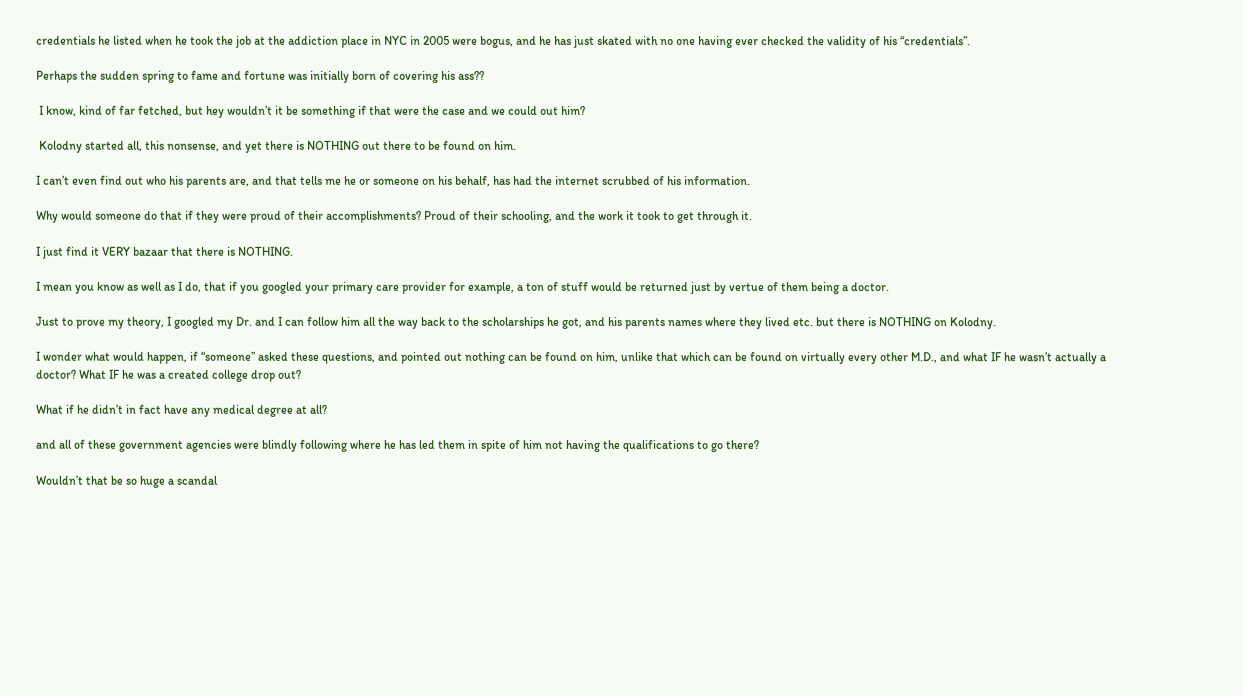credentials he listed when he took the job at the addiction place in NYC in 2005 were bogus, and he has just skated with no one having ever checked the validity of his “credentials”.

Perhaps the sudden spring to fame and fortune was initially born of covering his ass??

 I know, kind of far fetched, but hey wouldn’t it be something if that were the case and we could out him?

 Kolodny started all, this nonsense, and yet there is NOTHING out there to be found on him.

I can’t even find out who his parents are, and that tells me he or someone on his behalf, has had the internet scrubbed of his information.

Why would someone do that if they were proud of their accomplishments? Proud of their schooling, and the work it took to get through it.

I just find it VERY bazaar that there is NOTHING.

I mean you know as well as I do, that if you googled your primary care provider for example, a ton of stuff would be returned just by vertue of them being a doctor.

Just to prove my theory, I googled my Dr. and I can follow him all the way back to the scholarships he got, and his parents names where they lived etc. but there is NOTHING on Kolodny.

I wonder what would happen, if “someone” asked these questions, and pointed out nothing can be found on him, unlike that which can be found on virtually every other M.D., and what IF he wasn’t actually a doctor? What IF he was a created college drop out?

What if he didn’t in fact have any medical degree at all?

and all of these government agencies were blindly following where he has led them in spite of him not having the qualifications to go there?

Wouldn’t that be so huge a scandal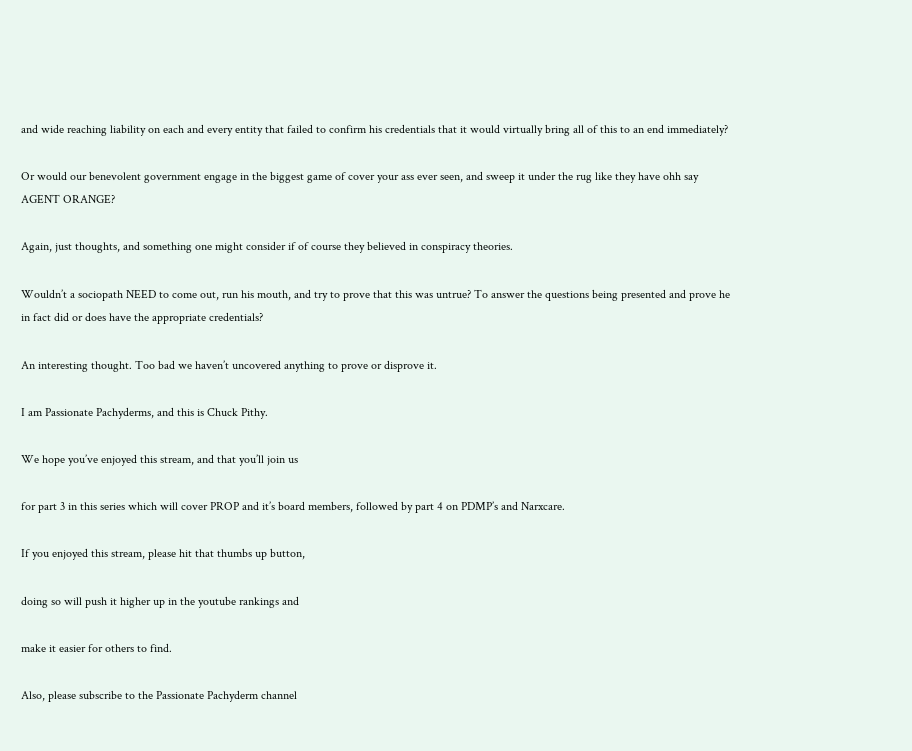and wide reaching liability on each and every entity that failed to confirm his credentials that it would virtually bring all of this to an end immediately?

Or would our benevolent government engage in the biggest game of cover your ass ever seen, and sweep it under the rug like they have ohh say AGENT ORANGE?

Again, just thoughts, and something one might consider if of course they believed in conspiracy theories.

Wouldn’t a sociopath NEED to come out, run his mouth, and try to prove that this was untrue? To answer the questions being presented and prove he in fact did or does have the appropriate credentials?

An interesting thought. Too bad we haven’t uncovered anything to prove or disprove it.

I am Passionate Pachyderms, and this is Chuck Pithy.

We hope you’ve enjoyed this stream, and that you’ll join us

for part 3 in this series which will cover PROP and it’s board members, followed by part 4 on PDMP’s and Narxcare.

If you enjoyed this stream, please hit that thumbs up button,

doing so will push it higher up in the youtube rankings and

make it easier for others to find.

Also, please subscribe to the Passionate Pachyderm channel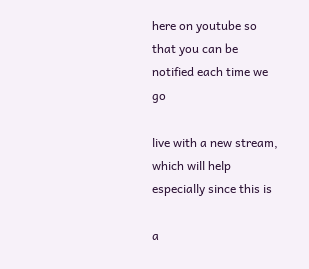here on youtube so that you can be notified each time we go

live with a new stream, which will help especially since this is

a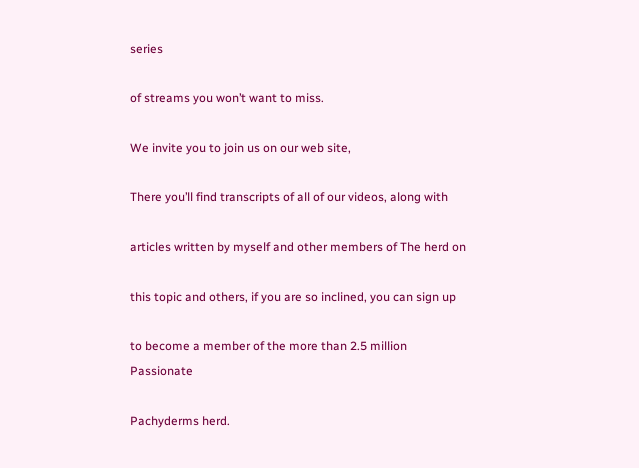series

of streams you won’t want to miss.

We invite you to join us on our web site,

There you’ll find transcripts of all of our videos, along with

articles written by myself and other members of The herd on

this topic and others, if you are so inclined, you can sign up

to become a member of the more than 2.5 million Passionate

Pachyderms herd.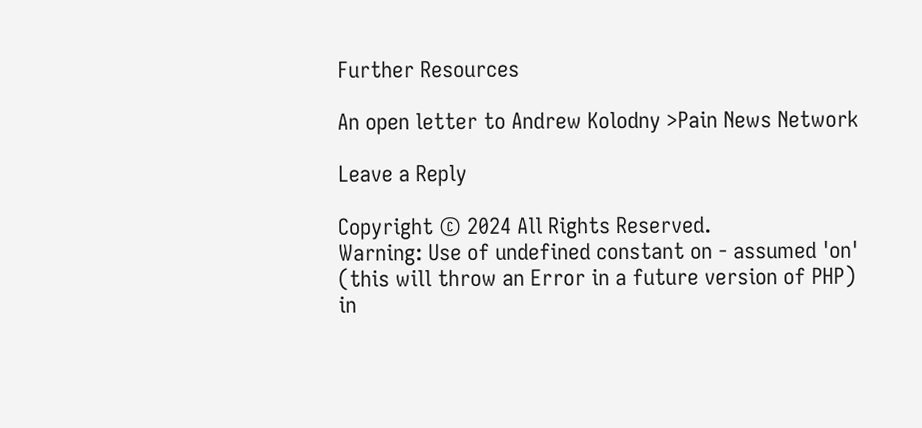Further Resources

An open letter to Andrew Kolodny >Pain News Network

Leave a Reply

Copyright © 2024 All Rights Reserved.
Warning: Use of undefined constant on - assumed 'on' (this will throw an Error in a future version of PHP) in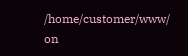/home/customer/www/ on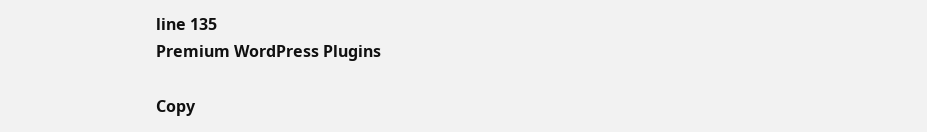line 135
Premium WordPress Plugins

Copy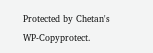Protected by Chetan's WP-Copyprotect.